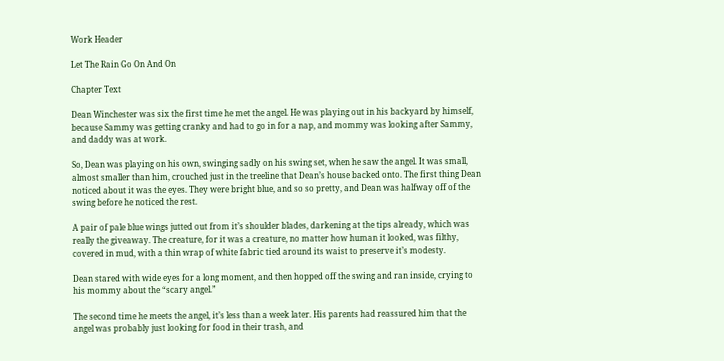Work Header

Let The Rain Go On And On

Chapter Text

Dean Winchester was six the first time he met the angel. He was playing out in his backyard by himself, because Sammy was getting cranky and had to go in for a nap, and mommy was looking after Sammy, and daddy was at work.

So, Dean was playing on his own, swinging sadly on his swing set, when he saw the angel. It was small, almost smaller than him, crouched just in the treeline that Dean’s house backed onto. The first thing Dean noticed about it was the eyes. They were bright blue, and so so pretty, and Dean was halfway off of the swing before he noticed the rest.

A pair of pale blue wings jutted out from it’s shoulder blades, darkening at the tips already, which was really the giveaway. The creature, for it was a creature, no matter how human it looked, was filthy, covered in mud, with a thin wrap of white fabric tied around its waist to preserve it’s modesty.

Dean stared with wide eyes for a long moment, and then hopped off the swing and ran inside, crying to his mommy about the “scary angel.”

The second time he meets the angel, it’s less than a week later. His parents had reassured him that the angel was probably just looking for food in their trash, and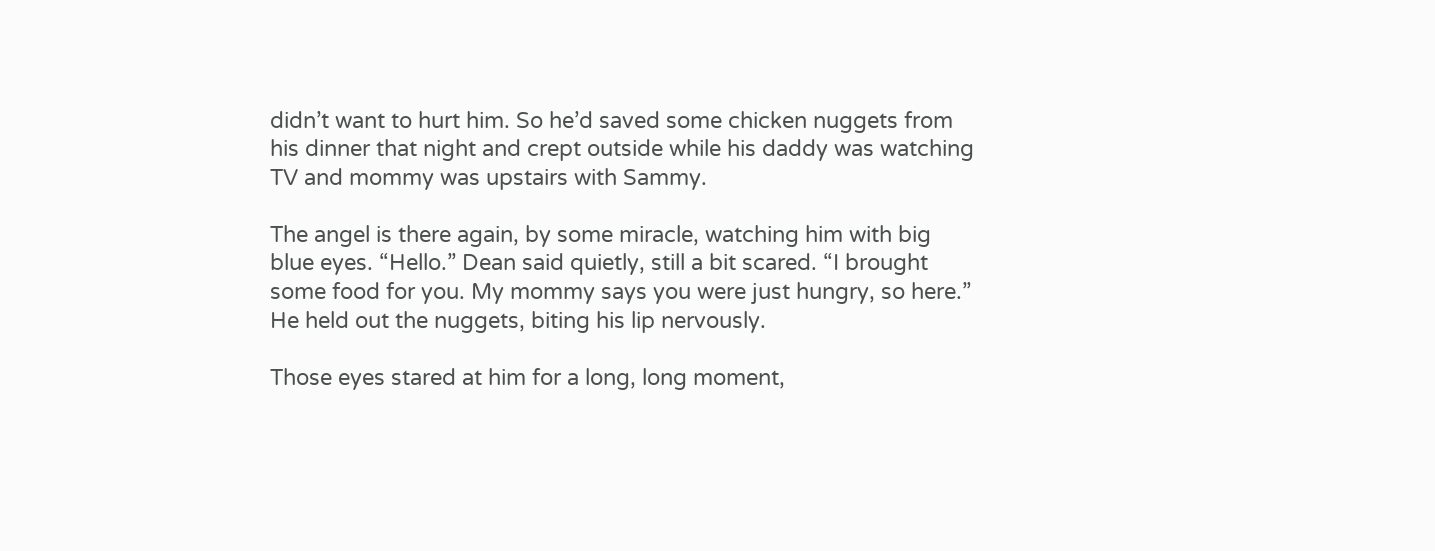didn’t want to hurt him. So he’d saved some chicken nuggets from his dinner that night and crept outside while his daddy was watching TV and mommy was upstairs with Sammy.

The angel is there again, by some miracle, watching him with big blue eyes. “Hello.” Dean said quietly, still a bit scared. “I brought some food for you. My mommy says you were just hungry, so here.” He held out the nuggets, biting his lip nervously.

Those eyes stared at him for a long, long moment,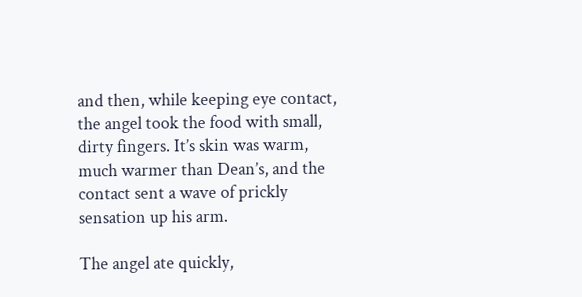and then, while keeping eye contact, the angel took the food with small, dirty fingers. It’s skin was warm, much warmer than Dean’s, and the contact sent a wave of prickly sensation up his arm.

The angel ate quickly,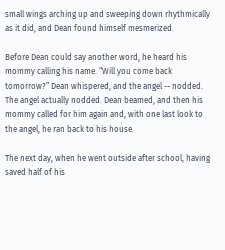small wings arching up and sweeping down rhythmically as it did, and Dean found himself mesmerized.

Before Dean could say another word, he heard his mommy calling his name. “Will you come back tomorrow?” Dean whispered, and the angel -- nodded. The angel actually nodded. Dean beamed, and then his mommy called for him again and, with one last look to the angel, he ran back to his house.

The next day, when he went outside after school, having saved half of his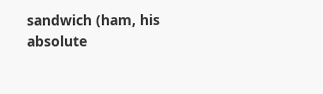sandwich (ham, his absolute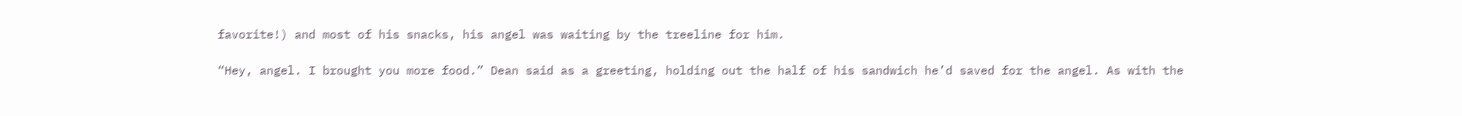favorite!) and most of his snacks, his angel was waiting by the treeline for him.

“Hey, angel. I brought you more food.” Dean said as a greeting, holding out the half of his sandwich he’d saved for the angel. As with the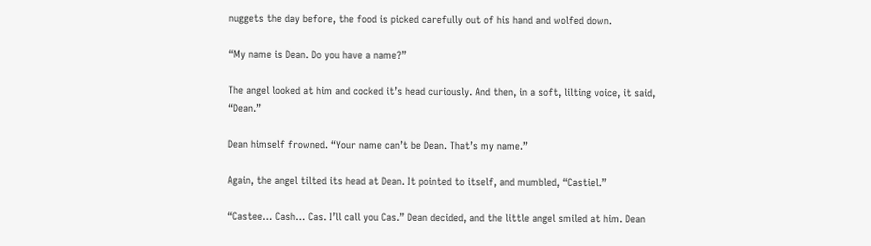nuggets the day before, the food is picked carefully out of his hand and wolfed down.

“My name is Dean. Do you have a name?”

The angel looked at him and cocked it’s head curiously. And then, in a soft, lilting voice, it said, “Dean.”

Dean himself frowned. “Your name can’t be Dean. That’s my name.”

Again, the angel tilted its head at Dean. It pointed to itself, and mumbled, “Castiel.”

“Castee… Cash… Cas. I’ll call you Cas.” Dean decided, and the little angel smiled at him. Dean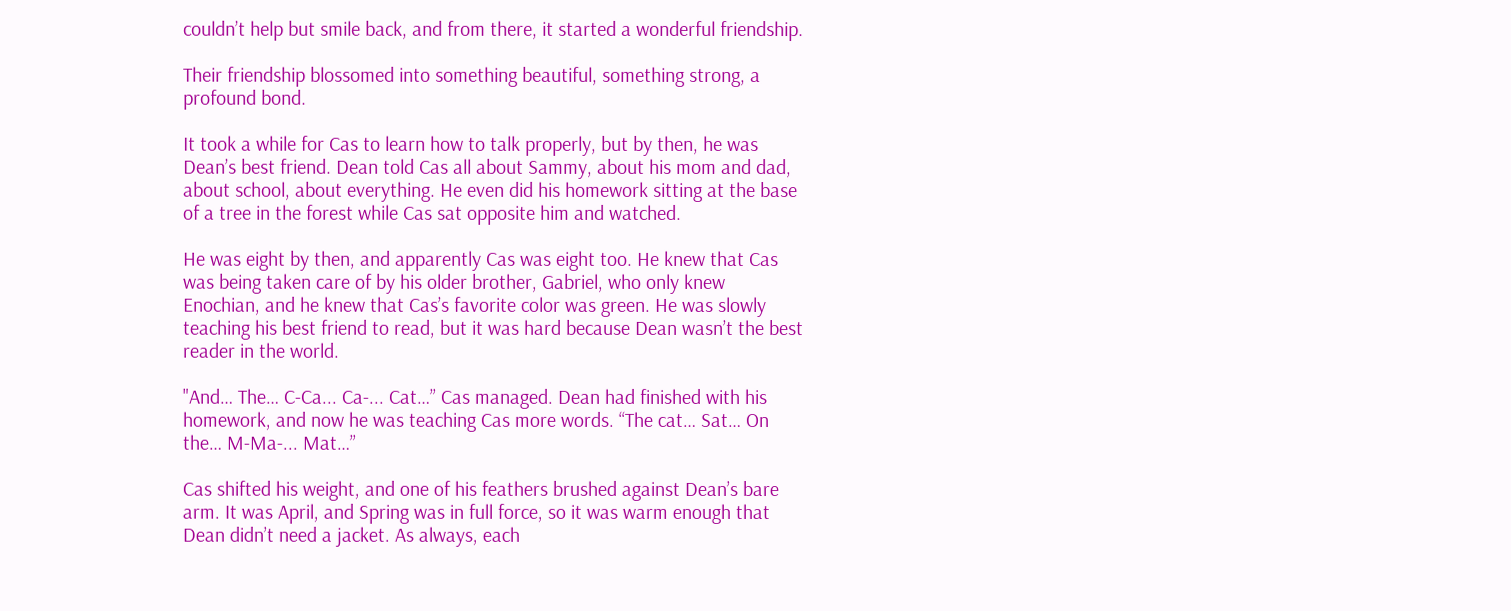couldn’t help but smile back, and from there, it started a wonderful friendship.

Their friendship blossomed into something beautiful, something strong, a profound bond.

It took a while for Cas to learn how to talk properly, but by then, he was Dean’s best friend. Dean told Cas all about Sammy, about his mom and dad, about school, about everything. He even did his homework sitting at the base of a tree in the forest while Cas sat opposite him and watched.

He was eight by then, and apparently Cas was eight too. He knew that Cas was being taken care of by his older brother, Gabriel, who only knew Enochian, and he knew that Cas’s favorite color was green. He was slowly teaching his best friend to read, but it was hard because Dean wasn’t the best reader in the world.

"And… The… C-Ca... Ca-... Cat…” Cas managed. Dean had finished with his homework, and now he was teaching Cas more words. “The cat… Sat… On the… M-Ma-... Mat…”

Cas shifted his weight, and one of his feathers brushed against Dean’s bare arm. It was April, and Spring was in full force, so it was warm enough that Dean didn’t need a jacket. As always, each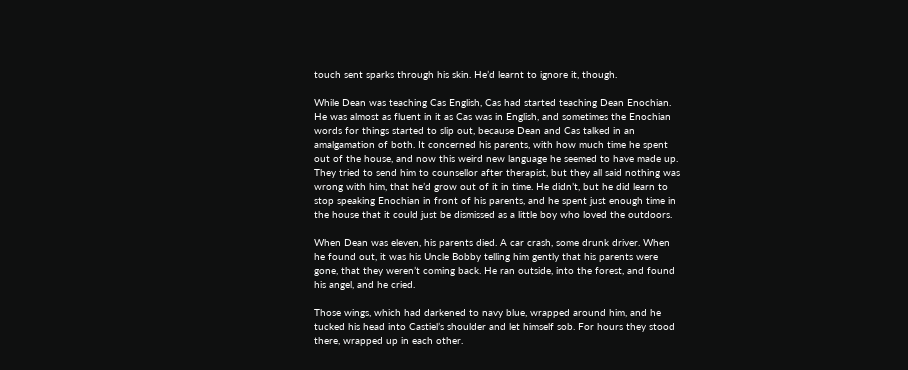touch sent sparks through his skin. He’d learnt to ignore it, though.

While Dean was teaching Cas English, Cas had started teaching Dean Enochian. He was almost as fluent in it as Cas was in English, and sometimes the Enochian words for things started to slip out, because Dean and Cas talked in an amalgamation of both. It concerned his parents, with how much time he spent out of the house, and now this weird new language he seemed to have made up. They tried to send him to counsellor after therapist, but they all said nothing was wrong with him, that he’d grow out of it in time. He didn’t, but he did learn to stop speaking Enochian in front of his parents, and he spent just enough time in the house that it could just be dismissed as a little boy who loved the outdoors.

When Dean was eleven, his parents died. A car crash, some drunk driver. When he found out, it was his Uncle Bobby telling him gently that his parents were gone, that they weren’t coming back. He ran outside, into the forest, and found his angel, and he cried.

Those wings, which had darkened to navy blue, wrapped around him, and he tucked his head into Castiel’s shoulder and let himself sob. For hours they stood there, wrapped up in each other.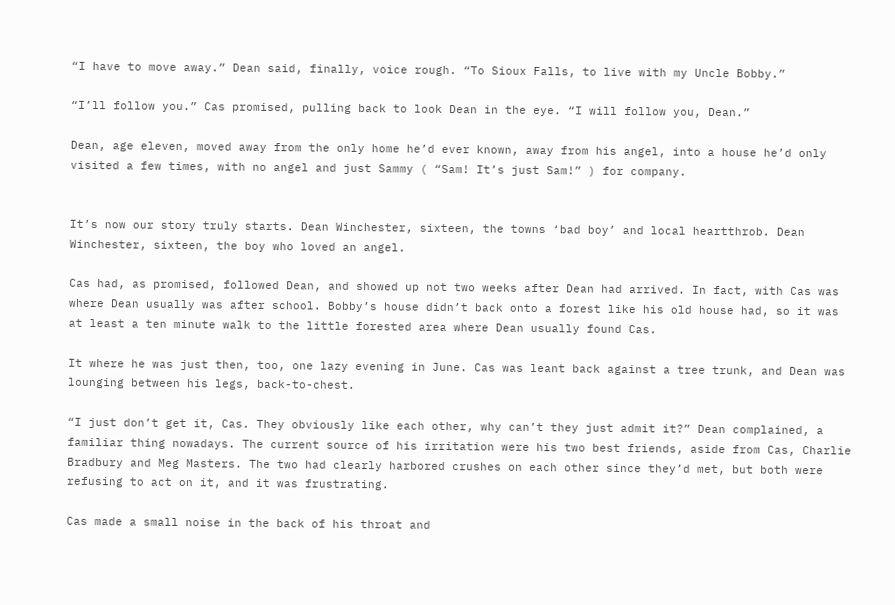“I have to move away.” Dean said, finally, voice rough. “To Sioux Falls, to live with my Uncle Bobby.”

“I’ll follow you.” Cas promised, pulling back to look Dean in the eye. “I will follow you, Dean.”

Dean, age eleven, moved away from the only home he’d ever known, away from his angel, into a house he’d only visited a few times, with no angel and just Sammy ( “Sam! It’s just Sam!” ) for company.


It’s now our story truly starts. Dean Winchester, sixteen, the towns ‘bad boy’ and local heartthrob. Dean Winchester, sixteen, the boy who loved an angel.

Cas had, as promised, followed Dean, and showed up not two weeks after Dean had arrived. In fact, with Cas was where Dean usually was after school. Bobby’s house didn’t back onto a forest like his old house had, so it was at least a ten minute walk to the little forested area where Dean usually found Cas.

It where he was just then, too, one lazy evening in June. Cas was leant back against a tree trunk, and Dean was lounging between his legs, back-to-chest.

“I just don’t get it, Cas. They obviously like each other, why can’t they just admit it?” Dean complained, a familiar thing nowadays. The current source of his irritation were his two best friends, aside from Cas, Charlie Bradbury and Meg Masters. The two had clearly harbored crushes on each other since they’d met, but both were refusing to act on it, and it was frustrating.

Cas made a small noise in the back of his throat and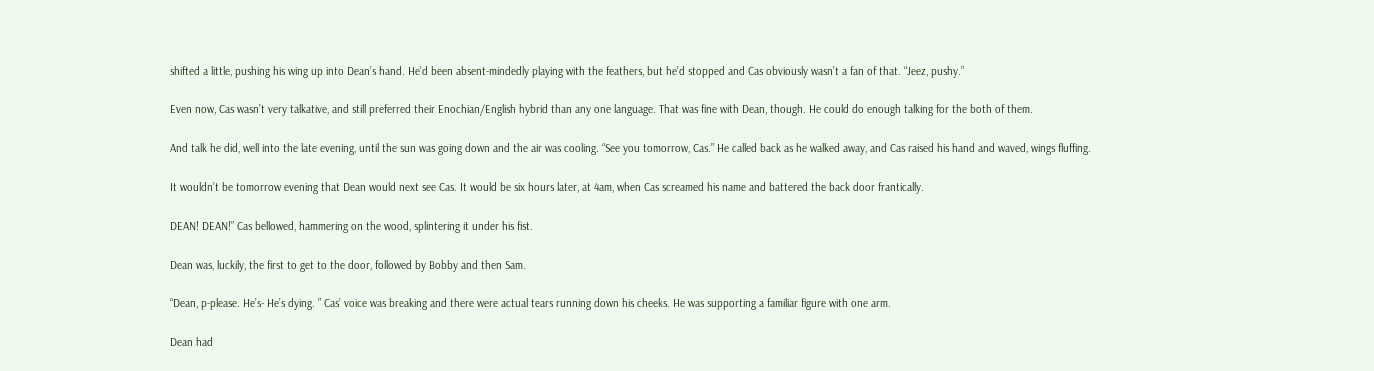shifted a little, pushing his wing up into Dean’s hand. He’d been absent-mindedly playing with the feathers, but he’d stopped and Cas obviously wasn’t a fan of that. “Jeez, pushy.”

Even now, Cas wasn’t very talkative, and still preferred their Enochian/English hybrid than any one language. That was fine with Dean, though. He could do enough talking for the both of them.

And talk he did, well into the late evening, until the sun was going down and the air was cooling. “See you tomorrow, Cas.” He called back as he walked away, and Cas raised his hand and waved, wings fluffing.

It wouldn’t be tomorrow evening that Dean would next see Cas. It would be six hours later, at 4am, when Cas screamed his name and battered the back door frantically.

DEAN! DEAN!” Cas bellowed, hammering on the wood, splintering it under his fist.

Dean was, luckily, the first to get to the door, followed by Bobby and then Sam.

“Dean, p-please. He’s- He’s dying. ” Cas’ voice was breaking and there were actual tears running down his cheeks. He was supporting a familiar figure with one arm.

Dean had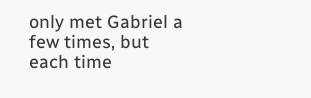only met Gabriel a few times, but each time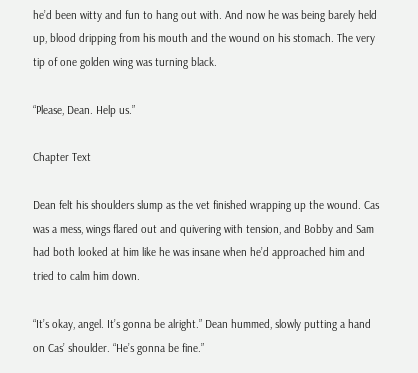he’d been witty and fun to hang out with. And now he was being barely held up, blood dripping from his mouth and the wound on his stomach. The very tip of one golden wing was turning black.

“Please, Dean. Help us.”

Chapter Text

Dean felt his shoulders slump as the vet finished wrapping up the wound. Cas was a mess, wings flared out and quivering with tension, and Bobby and Sam had both looked at him like he was insane when he’d approached him and tried to calm him down.

“It’s okay, angel. It’s gonna be alright.” Dean hummed, slowly putting a hand on Cas’ shoulder. “He’s gonna be fine.”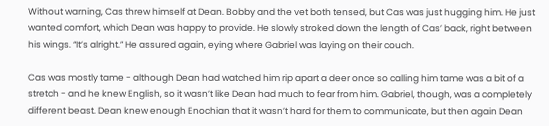Without warning, Cas threw himself at Dean. Bobby and the vet both tensed, but Cas was just hugging him. He just wanted comfort, which Dean was happy to provide. He slowly stroked down the length of Cas’ back, right between his wings. “It’s alright.” He assured again, eying where Gabriel was laying on their couch.

Cas was mostly tame - although Dean had watched him rip apart a deer once so calling him tame was a bit of a stretch - and he knew English, so it wasn’t like Dean had much to fear from him. Gabriel, though, was a completely different beast. Dean knew enough Enochian that it wasn’t hard for them to communicate, but then again Dean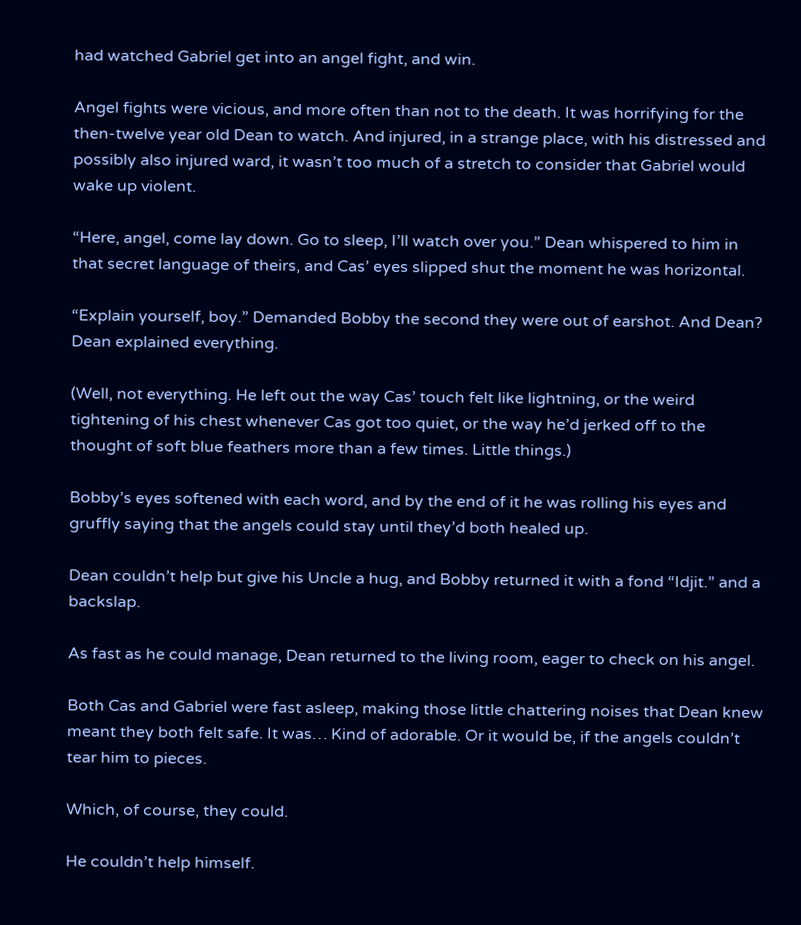had watched Gabriel get into an angel fight, and win.

Angel fights were vicious, and more often than not to the death. It was horrifying for the then-twelve year old Dean to watch. And injured, in a strange place, with his distressed and possibly also injured ward, it wasn’t too much of a stretch to consider that Gabriel would wake up violent.

“Here, angel, come lay down. Go to sleep, I’ll watch over you.” Dean whispered to him in that secret language of theirs, and Cas’ eyes slipped shut the moment he was horizontal.

“Explain yourself, boy.” Demanded Bobby the second they were out of earshot. And Dean? Dean explained everything.

(Well, not everything. He left out the way Cas’ touch felt like lightning, or the weird tightening of his chest whenever Cas got too quiet, or the way he’d jerked off to the thought of soft blue feathers more than a few times. Little things.)

Bobby’s eyes softened with each word, and by the end of it he was rolling his eyes and gruffly saying that the angels could stay until they’d both healed up.

Dean couldn’t help but give his Uncle a hug, and Bobby returned it with a fond “Idjit.” and a backslap.

As fast as he could manage, Dean returned to the living room, eager to check on his angel.

Both Cas and Gabriel were fast asleep, making those little chattering noises that Dean knew meant they both felt safe. It was… Kind of adorable. Or it would be, if the angels couldn’t tear him to pieces.

Which, of course, they could.

He couldn’t help himself.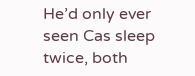He’d only ever seen Cas sleep twice, both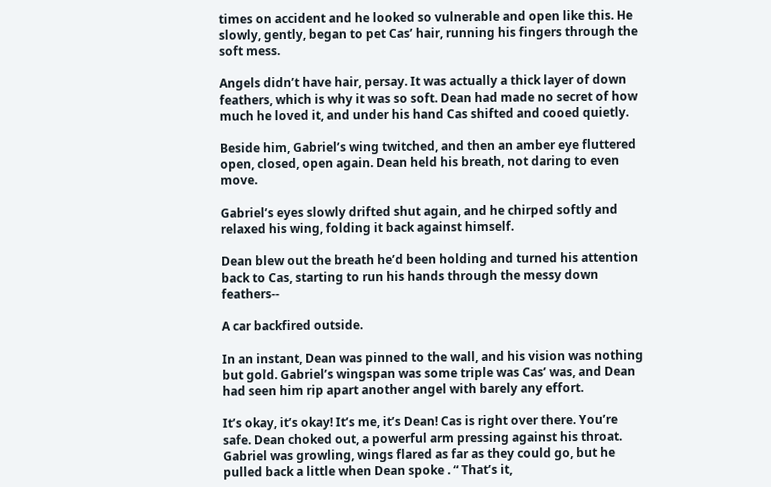times on accident and he looked so vulnerable and open like this. He slowly, gently, began to pet Cas’ hair, running his fingers through the soft mess.

Angels didn’t have hair, persay. It was actually a thick layer of down feathers, which is why it was so soft. Dean had made no secret of how much he loved it, and under his hand Cas shifted and cooed quietly.

Beside him, Gabriel’s wing twitched, and then an amber eye fluttered open, closed, open again. Dean held his breath, not daring to even move.

Gabriel’s eyes slowly drifted shut again, and he chirped softly and relaxed his wing, folding it back against himself.

Dean blew out the breath he’d been holding and turned his attention back to Cas, starting to run his hands through the messy down feathers--

A car backfired outside.

In an instant, Dean was pinned to the wall, and his vision was nothing but gold. Gabriel’s wingspan was some triple was Cas’ was, and Dean had seen him rip apart another angel with barely any effort.

It’s okay, it’s okay! It’s me, it’s Dean! Cas is right over there. You’re safe. Dean choked out, a powerful arm pressing against his throat. Gabriel was growling, wings flared as far as they could go, but he pulled back a little when Dean spoke . “ That’s it,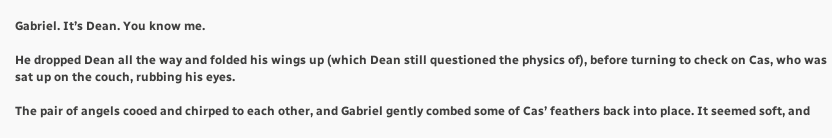Gabriel. It’s Dean. You know me.

He dropped Dean all the way and folded his wings up (which Dean still questioned the physics of), before turning to check on Cas, who was sat up on the couch, rubbing his eyes.

The pair of angels cooed and chirped to each other, and Gabriel gently combed some of Cas’ feathers back into place. It seemed soft, and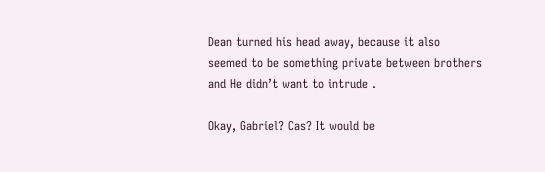Dean turned his head away, because it also seemed to be something private between brothers and He didn’t want to intrude .

Okay, Gabriel? Cas? It would be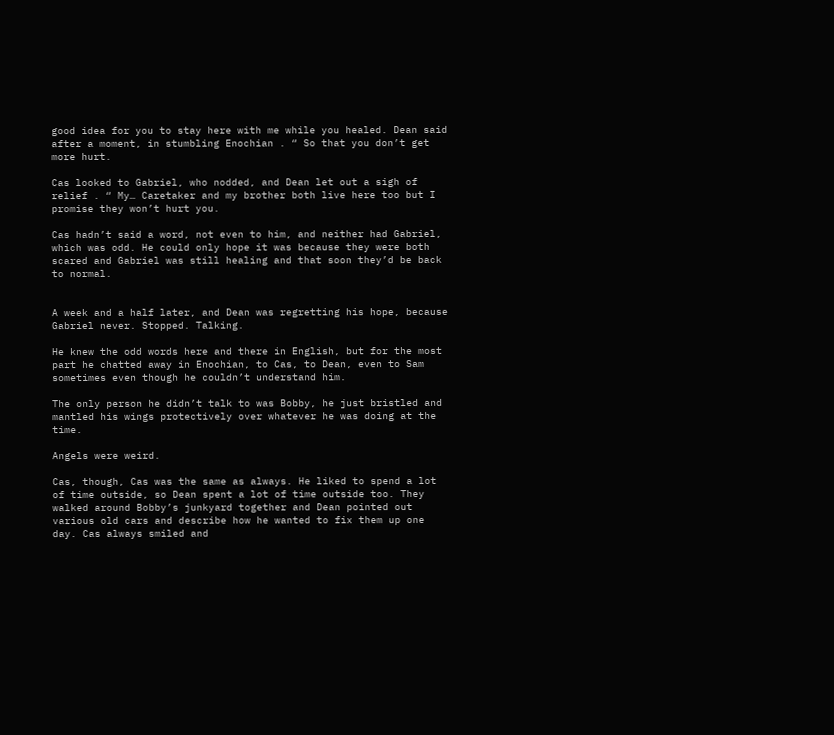good idea for you to stay here with me while you healed. Dean said after a moment, in stumbling Enochian . “ So that you don’t get more hurt.

Cas looked to Gabriel, who nodded, and Dean let out a sigh of relief . “ My… Caretaker and my brother both live here too but I promise they won’t hurt you.

Cas hadn’t said a word, not even to him, and neither had Gabriel, which was odd. He could only hope it was because they were both scared and Gabriel was still healing and that soon they’d be back to normal.


A week and a half later, and Dean was regretting his hope, because Gabriel never. Stopped. Talking.

He knew the odd words here and there in English, but for the most part he chatted away in Enochian, to Cas, to Dean, even to Sam sometimes even though he couldn’t understand him.

The only person he didn’t talk to was Bobby, he just bristled and mantled his wings protectively over whatever he was doing at the time.

Angels were weird.

Cas, though, Cas was the same as always. He liked to spend a lot of time outside, so Dean spent a lot of time outside too. They walked around Bobby’s junkyard together and Dean pointed out various old cars and describe how he wanted to fix them up one day. Cas always smiled and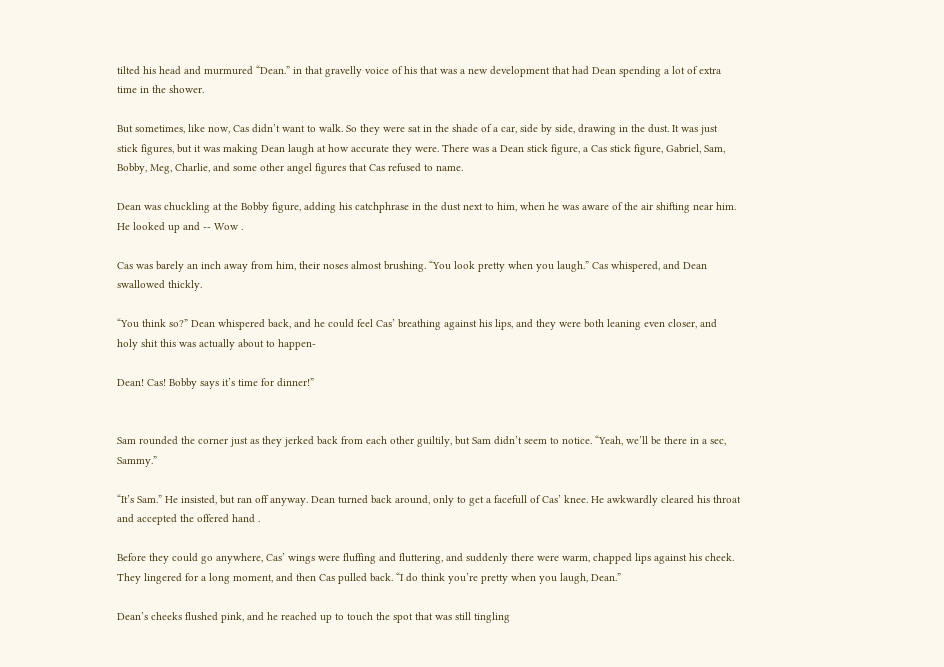tilted his head and murmured “Dean.” in that gravelly voice of his that was a new development that had Dean spending a lot of extra time in the shower.

But sometimes, like now, Cas didn’t want to walk. So they were sat in the shade of a car, side by side, drawing in the dust. It was just stick figures, but it was making Dean laugh at how accurate they were. There was a Dean stick figure, a Cas stick figure, Gabriel, Sam, Bobby, Meg, Charlie, and some other angel figures that Cas refused to name.

Dean was chuckling at the Bobby figure, adding his catchphrase in the dust next to him, when he was aware of the air shifting near him. He looked up and -- Wow .

Cas was barely an inch away from him, their noses almost brushing. “You look pretty when you laugh.” Cas whispered, and Dean swallowed thickly.

“You think so?” Dean whispered back, and he could feel Cas’ breathing against his lips, and they were both leaning even closer, and holy shit this was actually about to happen-

Dean! Cas! Bobby says it’s time for dinner!”


Sam rounded the corner just as they jerked back from each other guiltily, but Sam didn’t seem to notice. “Yeah, we’ll be there in a sec, Sammy.”

“It’s Sam.” He insisted, but ran off anyway. Dean turned back around, only to get a facefull of Cas’ knee. He awkwardly cleared his throat and accepted the offered hand .

Before they could go anywhere, Cas’ wings were fluffing and fluttering, and suddenly there were warm, chapped lips against his cheek. They lingered for a long moment, and then Cas pulled back. “I do think you’re pretty when you laugh, Dean.”

Dean’s cheeks flushed pink, and he reached up to touch the spot that was still tingling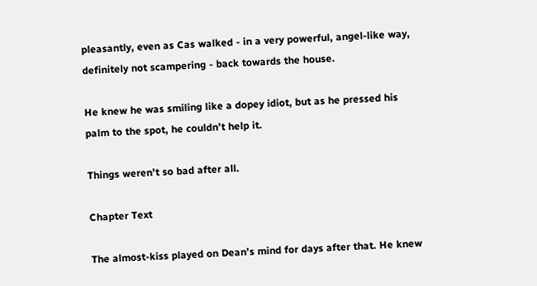pleasantly, even as Cas walked - in a very powerful, angel-like way, definitely not scampering - back towards the house.

He knew he was smiling like a dopey idiot, but as he pressed his palm to the spot, he couldn’t help it.

Things weren’t so bad after all.

Chapter Text

The almost-kiss played on Dean’s mind for days after that. He knew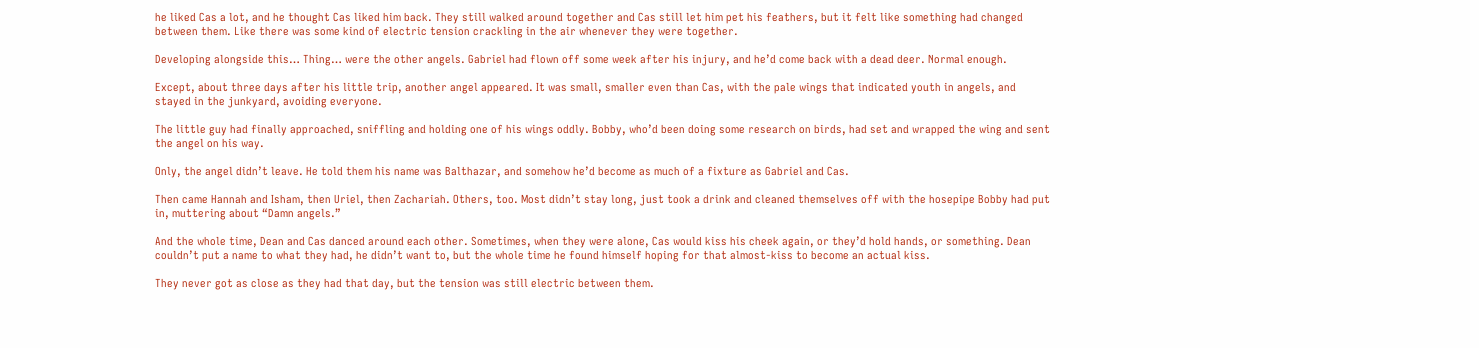he liked Cas a lot, and he thought Cas liked him back. They still walked around together and Cas still let him pet his feathers, but it felt like something had changed between them. Like there was some kind of electric tension crackling in the air whenever they were together.

Developing alongside this… Thing… were the other angels. Gabriel had flown off some week after his injury, and he’d come back with a dead deer. Normal enough.

Except, about three days after his little trip, another angel appeared. It was small, smaller even than Cas, with the pale wings that indicated youth in angels, and stayed in the junkyard, avoiding everyone.

The little guy had finally approached, sniffling and holding one of his wings oddly. Bobby, who’d been doing some research on birds, had set and wrapped the wing and sent the angel on his way.

Only, the angel didn’t leave. He told them his name was Balthazar, and somehow he’d become as much of a fixture as Gabriel and Cas.

Then came Hannah and Isham, then Uriel, then Zachariah. Others, too. Most didn’t stay long, just took a drink and cleaned themselves off with the hosepipe Bobby had put in, muttering about “Damn angels.”

And the whole time, Dean and Cas danced around each other. Sometimes, when they were alone, Cas would kiss his cheek again, or they’d hold hands, or something. Dean couldn’t put a name to what they had, he didn’t want to, but the whole time he found himself hoping for that almost-kiss to become an actual kiss.

They never got as close as they had that day, but the tension was still electric between them.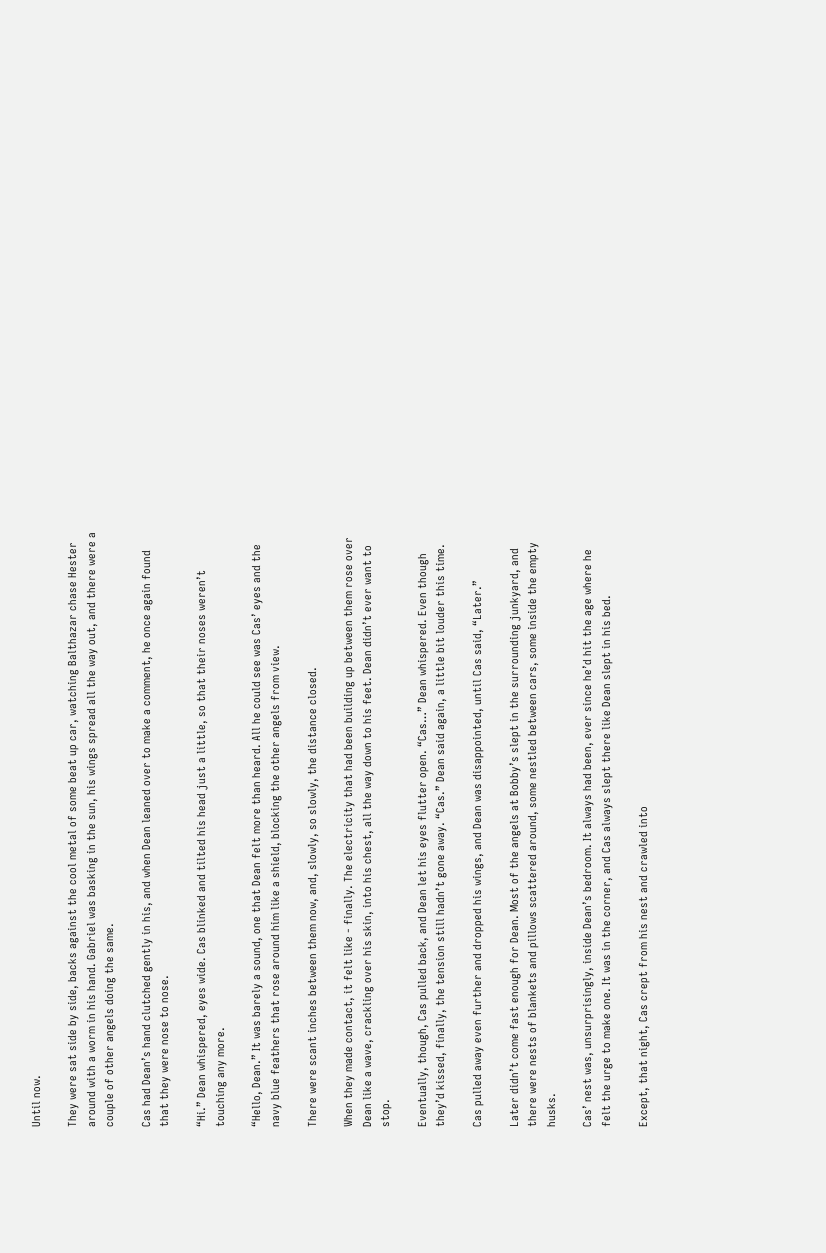Until now.

They were sat side by side, backs against the cool metal of some beat up car, watching Balthazar chase Hester around with a worm in his hand. Gabriel was basking in the sun, his wings spread all the way out, and there were a couple of other angels doing the same.

Cas had Dean’s hand clutched gently in his, and when Dean leaned over to make a comment, he once again found that they were nose to nose.

“Hi.” Dean whispered, eyes wide. Cas blinked and tilted his head just a little, so that their noses weren’t touching any more.

“Hello, Dean.” It was barely a sound, one that Dean felt more than heard. All he could see was Cas’ eyes and the navy blue feathers that rose around him like a shield, blocking the other angels from view.

There were scant inches between them now, and, slowly, so slowly, the distance closed.

When they made contact, it felt like - finally. The electricity that had been building up between them rose over Dean like a wave, crackling over his skin, into his chest, all the way down to his feet. Dean didn’t ever want to stop.

Eventually, though, Cas pulled back, and Dean let his eyes flutter open. “Cas…” Dean whispered. Even though they’d kissed, finally, the tension still hadn’t gone away. “Cas.” Dean said again, a little bit louder this time.

Cas pulled away even further and dropped his wings, and Dean was disappointed, until Cas said, “Later.”

Later didn’t come fast enough for Dean. Most of the angels at Bobby’s slept in the surrounding junkyard, and there were nests of blankets and pillows scattered around, some nestled between cars, some inside the empty husks.

Cas’ nest was, unsurprisingly, inside Dean’s bedroom. It always had been, ever since he’d hit the age where he felt the urge to make one. It was in the corner, and Cas always slept there like Dean slept in his bed.

Except, that night, Cas crept from his nest and crawled into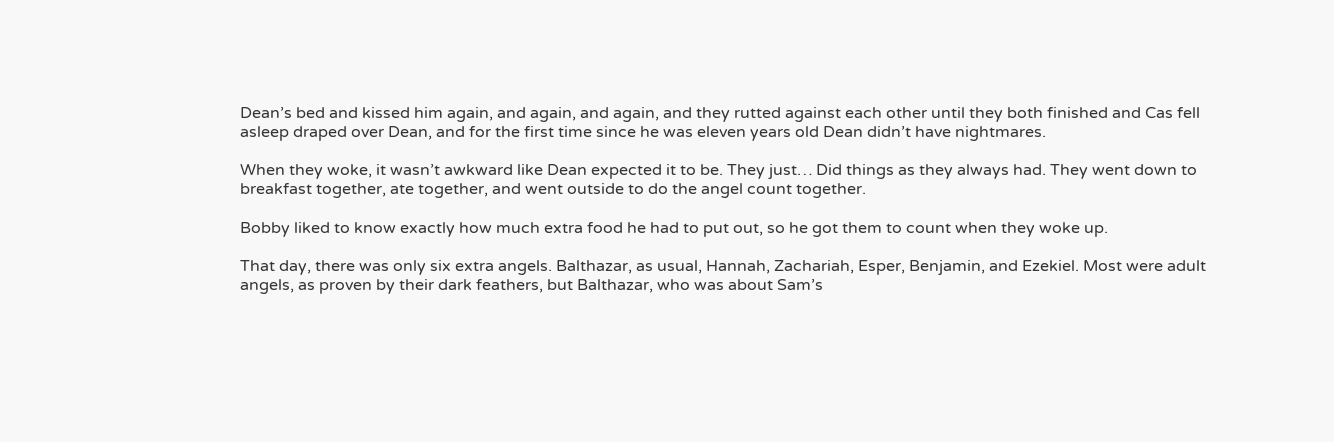Dean’s bed and kissed him again, and again, and again, and they rutted against each other until they both finished and Cas fell asleep draped over Dean, and for the first time since he was eleven years old Dean didn’t have nightmares.

When they woke, it wasn’t awkward like Dean expected it to be. They just… Did things as they always had. They went down to breakfast together, ate together, and went outside to do the angel count together.

Bobby liked to know exactly how much extra food he had to put out, so he got them to count when they woke up.

That day, there was only six extra angels. Balthazar, as usual, Hannah, Zachariah, Esper, Benjamin, and Ezekiel. Most were adult angels, as proven by their dark feathers, but Balthazar, who was about Sam’s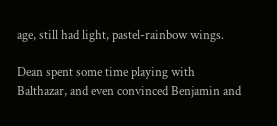age, still had light, pastel-rainbow wings.

Dean spent some time playing with Balthazar, and even convinced Benjamin and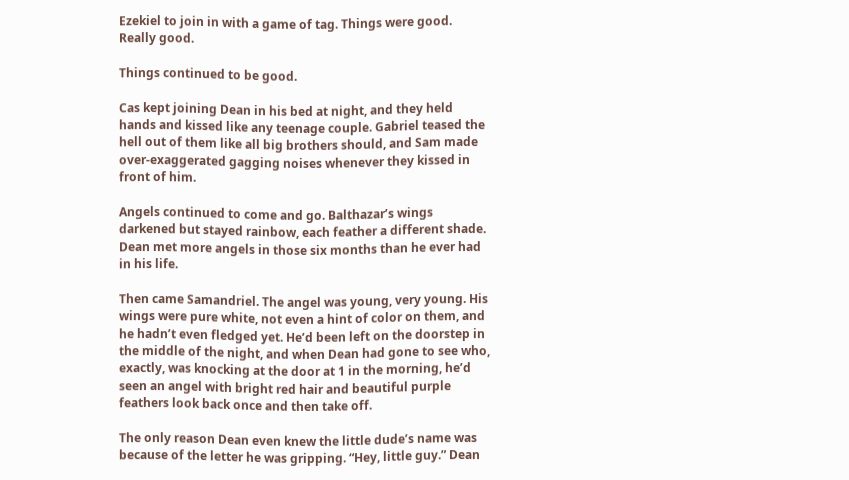Ezekiel to join in with a game of tag. Things were good. Really good.

Things continued to be good.

Cas kept joining Dean in his bed at night, and they held hands and kissed like any teenage couple. Gabriel teased the hell out of them like all big brothers should, and Sam made over-exaggerated gagging noises whenever they kissed in front of him.

Angels continued to come and go. Balthazar’s wings darkened but stayed rainbow, each feather a different shade. Dean met more angels in those six months than he ever had in his life.

Then came Samandriel. The angel was young, very young. His wings were pure white, not even a hint of color on them, and he hadn’t even fledged yet. He’d been left on the doorstep in the middle of the night, and when Dean had gone to see who, exactly, was knocking at the door at 1 in the morning, he’d seen an angel with bright red hair and beautiful purple feathers look back once and then take off.

The only reason Dean even knew the little dude’s name was because of the letter he was gripping. “Hey, little guy.” Dean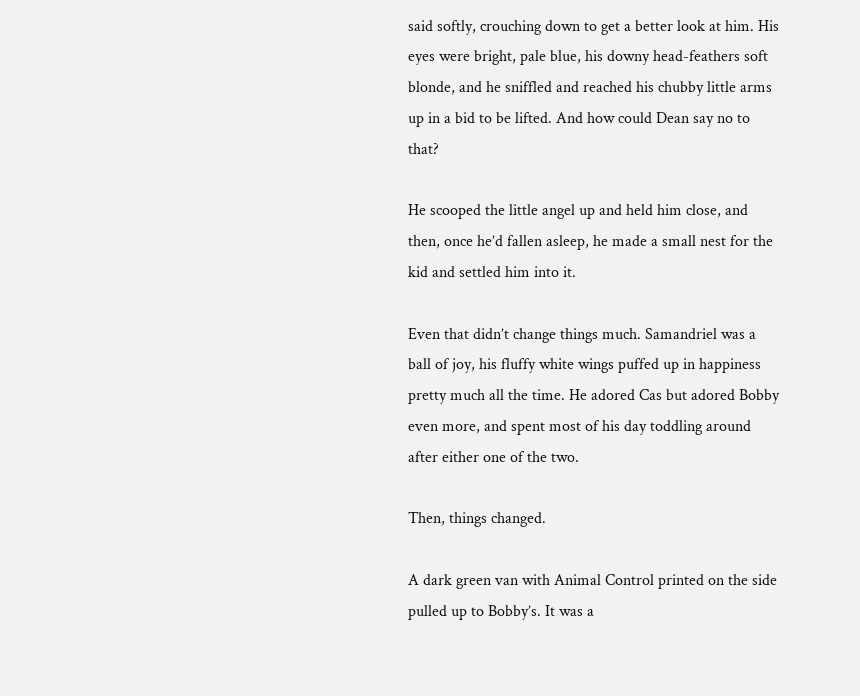said softly, crouching down to get a better look at him. His eyes were bright, pale blue, his downy head-feathers soft blonde, and he sniffled and reached his chubby little arms up in a bid to be lifted. And how could Dean say no to that?

He scooped the little angel up and held him close, and then, once he’d fallen asleep, he made a small nest for the kid and settled him into it.

Even that didn’t change things much. Samandriel was a ball of joy, his fluffy white wings puffed up in happiness pretty much all the time. He adored Cas but adored Bobby even more, and spent most of his day toddling around after either one of the two.

Then, things changed.

A dark green van with Animal Control printed on the side pulled up to Bobby’s. It was a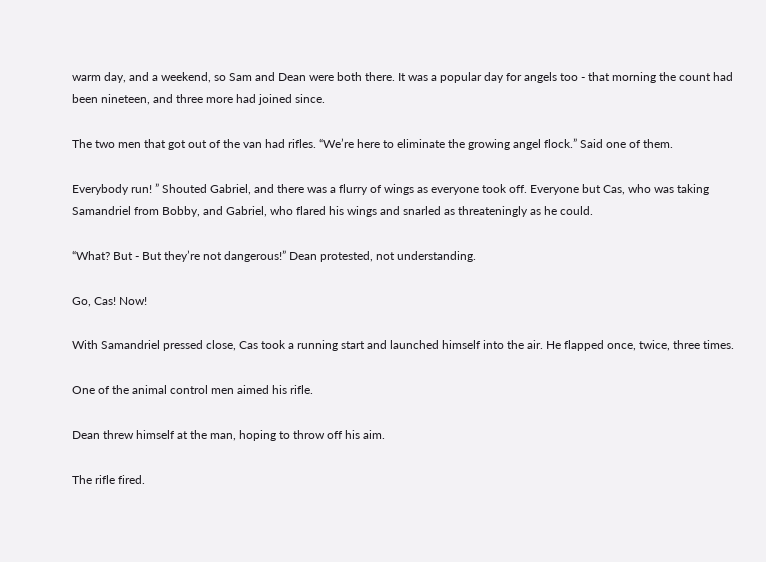warm day, and a weekend, so Sam and Dean were both there. It was a popular day for angels too - that morning the count had been nineteen, and three more had joined since.

The two men that got out of the van had rifles. “We’re here to eliminate the growing angel flock.” Said one of them.

Everybody run! ” Shouted Gabriel, and there was a flurry of wings as everyone took off. Everyone but Cas, who was taking Samandriel from Bobby, and Gabriel, who flared his wings and snarled as threateningly as he could.

“What? But - But they’re not dangerous!” Dean protested, not understanding.

Go, Cas! Now!

With Samandriel pressed close, Cas took a running start and launched himself into the air. He flapped once, twice, three times.

One of the animal control men aimed his rifle.

Dean threw himself at the man, hoping to throw off his aim.

The rifle fired.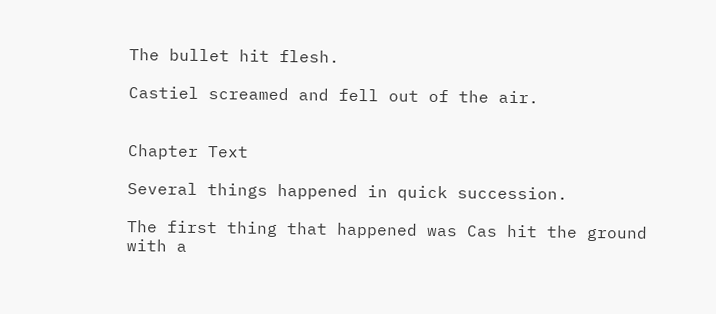The bullet hit flesh.

Castiel screamed and fell out of the air.


Chapter Text

Several things happened in quick succession.

The first thing that happened was Cas hit the ground with a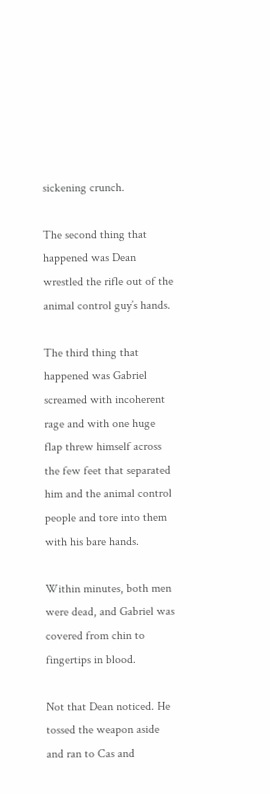sickening crunch.

The second thing that happened was Dean wrestled the rifle out of the animal control guy’s hands.

The third thing that happened was Gabriel screamed with incoherent rage and with one huge flap threw himself across the few feet that separated him and the animal control people and tore into them with his bare hands.

Within minutes, both men were dead, and Gabriel was covered from chin to fingertips in blood.

Not that Dean noticed. He tossed the weapon aside and ran to Cas and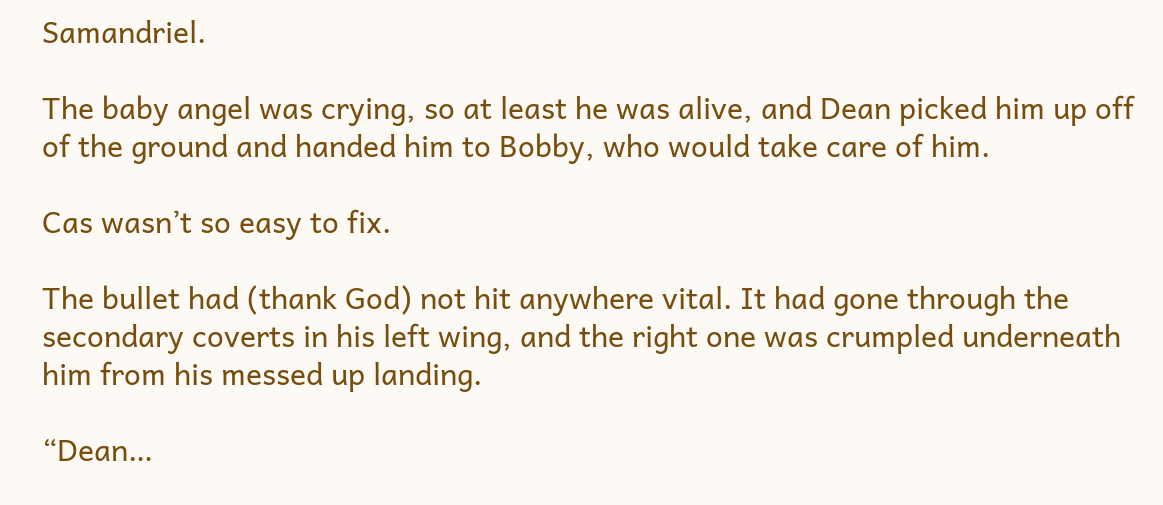Samandriel.

The baby angel was crying, so at least he was alive, and Dean picked him up off of the ground and handed him to Bobby, who would take care of him.

Cas wasn’t so easy to fix.

The bullet had (thank God) not hit anywhere vital. It had gone through the secondary coverts in his left wing, and the right one was crumpled underneath him from his messed up landing.

“Dean…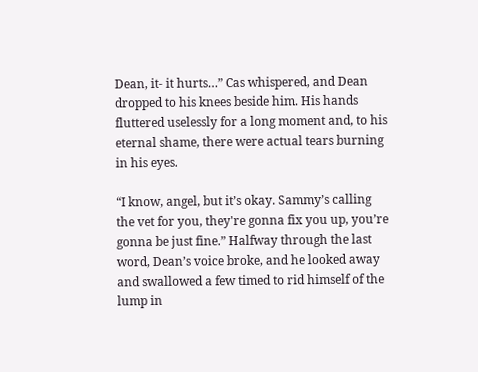Dean, it- it hurts…” Cas whispered, and Dean dropped to his knees beside him. His hands fluttered uselessly for a long moment and, to his eternal shame, there were actual tears burning in his eyes.

“I know, angel, but it’s okay. Sammy’s calling the vet for you, they're gonna fix you up, you’re gonna be just fine.” Halfway through the last word, Dean’s voice broke, and he looked away and swallowed a few timed to rid himself of the lump in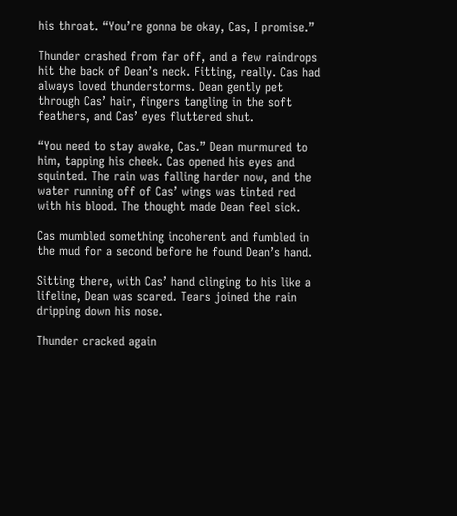his throat. “You’re gonna be okay, Cas, I promise.”

Thunder crashed from far off, and a few raindrops hit the back of Dean’s neck. Fitting, really. Cas had always loved thunderstorms. Dean gently pet through Cas’ hair, fingers tangling in the soft feathers, and Cas’ eyes fluttered shut.

“You need to stay awake, Cas.” Dean murmured to him, tapping his cheek. Cas opened his eyes and squinted. The rain was falling harder now, and the water running off of Cas’ wings was tinted red with his blood. The thought made Dean feel sick.

Cas mumbled something incoherent and fumbled in the mud for a second before he found Dean’s hand.

Sitting there, with Cas’ hand clinging to his like a lifeline, Dean was scared. Tears joined the rain dripping down his nose.

Thunder cracked again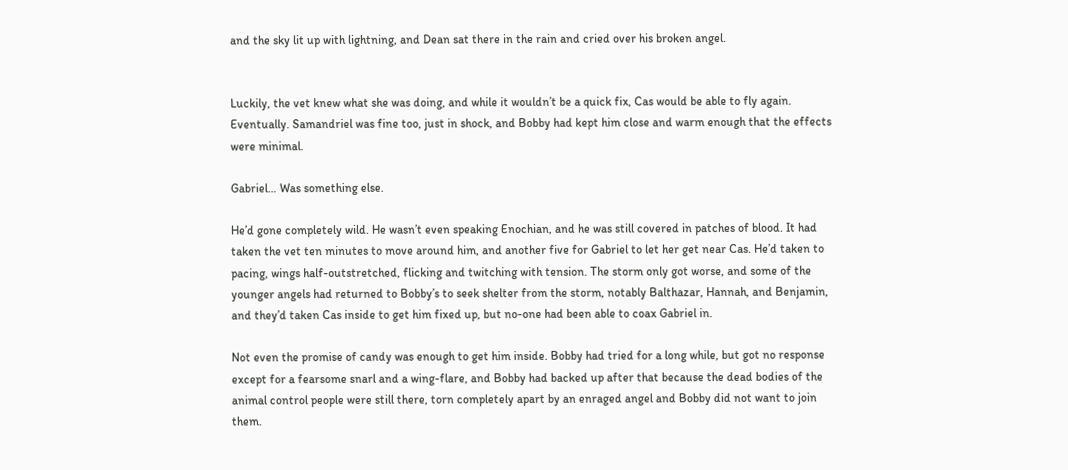and the sky lit up with lightning, and Dean sat there in the rain and cried over his broken angel.


Luckily, the vet knew what she was doing, and while it wouldn’t be a quick fix, Cas would be able to fly again. Eventually. Samandriel was fine too, just in shock, and Bobby had kept him close and warm enough that the effects were minimal.

Gabriel… Was something else.

He’d gone completely wild. He wasn’t even speaking Enochian, and he was still covered in patches of blood. It had taken the vet ten minutes to move around him, and another five for Gabriel to let her get near Cas. He’d taken to pacing, wings half-outstretched, flicking and twitching with tension. The storm only got worse, and some of the younger angels had returned to Bobby’s to seek shelter from the storm, notably Balthazar, Hannah, and Benjamin, and they’d taken Cas inside to get him fixed up, but no-one had been able to coax Gabriel in.

Not even the promise of candy was enough to get him inside. Bobby had tried for a long while, but got no response except for a fearsome snarl and a wing-flare, and Bobby had backed up after that because the dead bodies of the animal control people were still there, torn completely apart by an enraged angel and Bobby did not want to join them.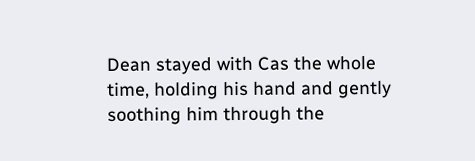Dean stayed with Cas the whole time, holding his hand and gently soothing him through the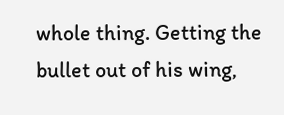whole thing. Getting the bullet out of his wing,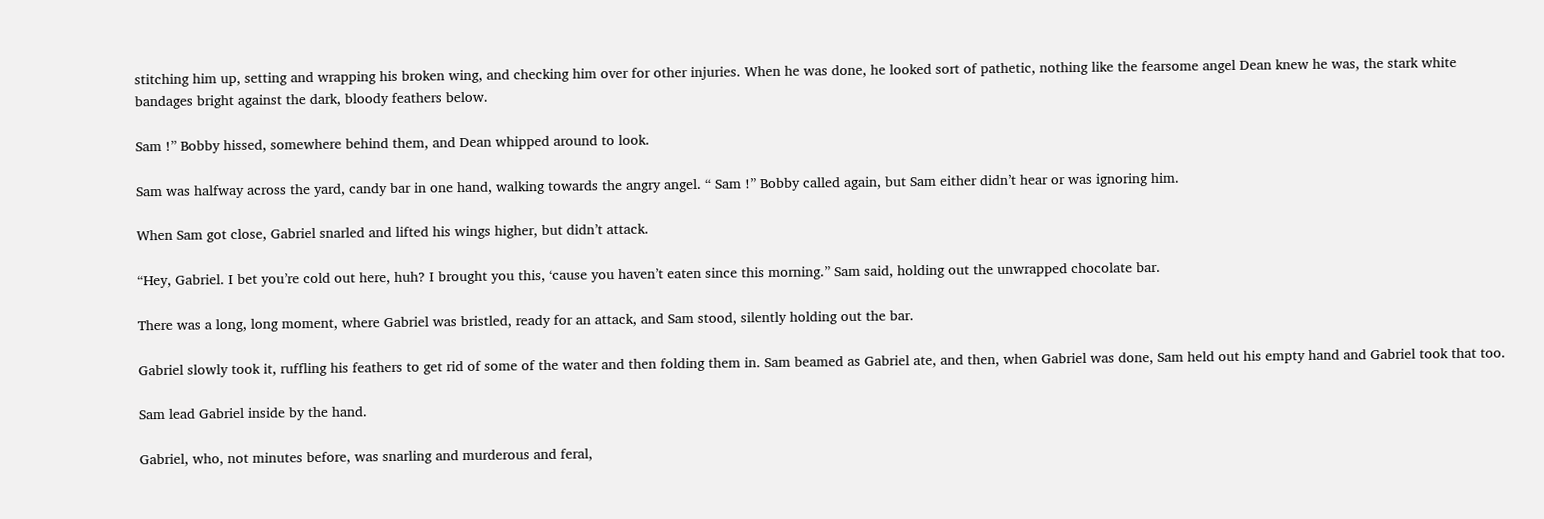stitching him up, setting and wrapping his broken wing, and checking him over for other injuries. When he was done, he looked sort of pathetic, nothing like the fearsome angel Dean knew he was, the stark white bandages bright against the dark, bloody feathers below.

Sam !” Bobby hissed, somewhere behind them, and Dean whipped around to look.

Sam was halfway across the yard, candy bar in one hand, walking towards the angry angel. “ Sam !” Bobby called again, but Sam either didn’t hear or was ignoring him.

When Sam got close, Gabriel snarled and lifted his wings higher, but didn’t attack.

“Hey, Gabriel. I bet you’re cold out here, huh? I brought you this, ‘cause you haven’t eaten since this morning.” Sam said, holding out the unwrapped chocolate bar.

There was a long, long moment, where Gabriel was bristled, ready for an attack, and Sam stood, silently holding out the bar.

Gabriel slowly took it, ruffling his feathers to get rid of some of the water and then folding them in. Sam beamed as Gabriel ate, and then, when Gabriel was done, Sam held out his empty hand and Gabriel took that too.

Sam lead Gabriel inside by the hand.

Gabriel, who, not minutes before, was snarling and murderous and feral,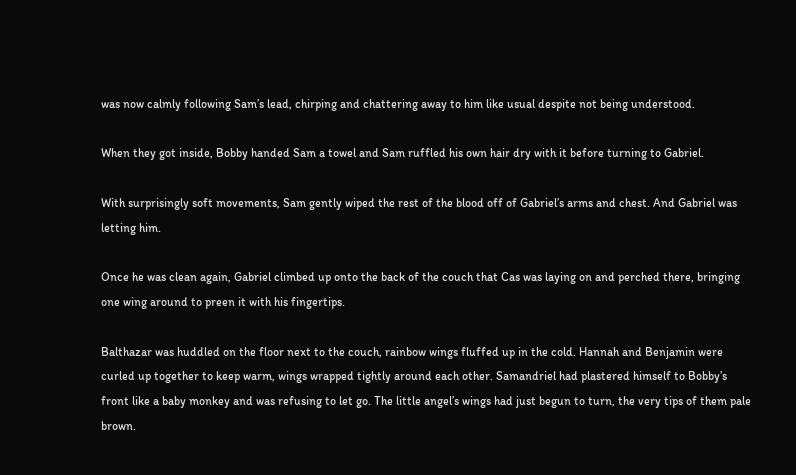was now calmly following Sam’s lead, chirping and chattering away to him like usual despite not being understood.

When they got inside, Bobby handed Sam a towel and Sam ruffled his own hair dry with it before turning to Gabriel.

With surprisingly soft movements, Sam gently wiped the rest of the blood off of Gabriel’s arms and chest. And Gabriel was letting him.

Once he was clean again, Gabriel climbed up onto the back of the couch that Cas was laying on and perched there, bringing one wing around to preen it with his fingertips.

Balthazar was huddled on the floor next to the couch, rainbow wings fluffed up in the cold. Hannah and Benjamin were curled up together to keep warm, wings wrapped tightly around each other. Samandriel had plastered himself to Bobby’s front like a baby monkey and was refusing to let go. The little angel’s wings had just begun to turn, the very tips of them pale brown.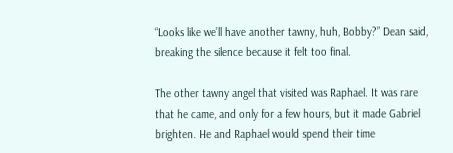“Looks like we’ll have another tawny, huh, Bobby?” Dean said, breaking the silence because it felt too final.

The other tawny angel that visited was Raphael. It was rare that he came, and only for a few hours, but it made Gabriel brighten. He and Raphael would spend their time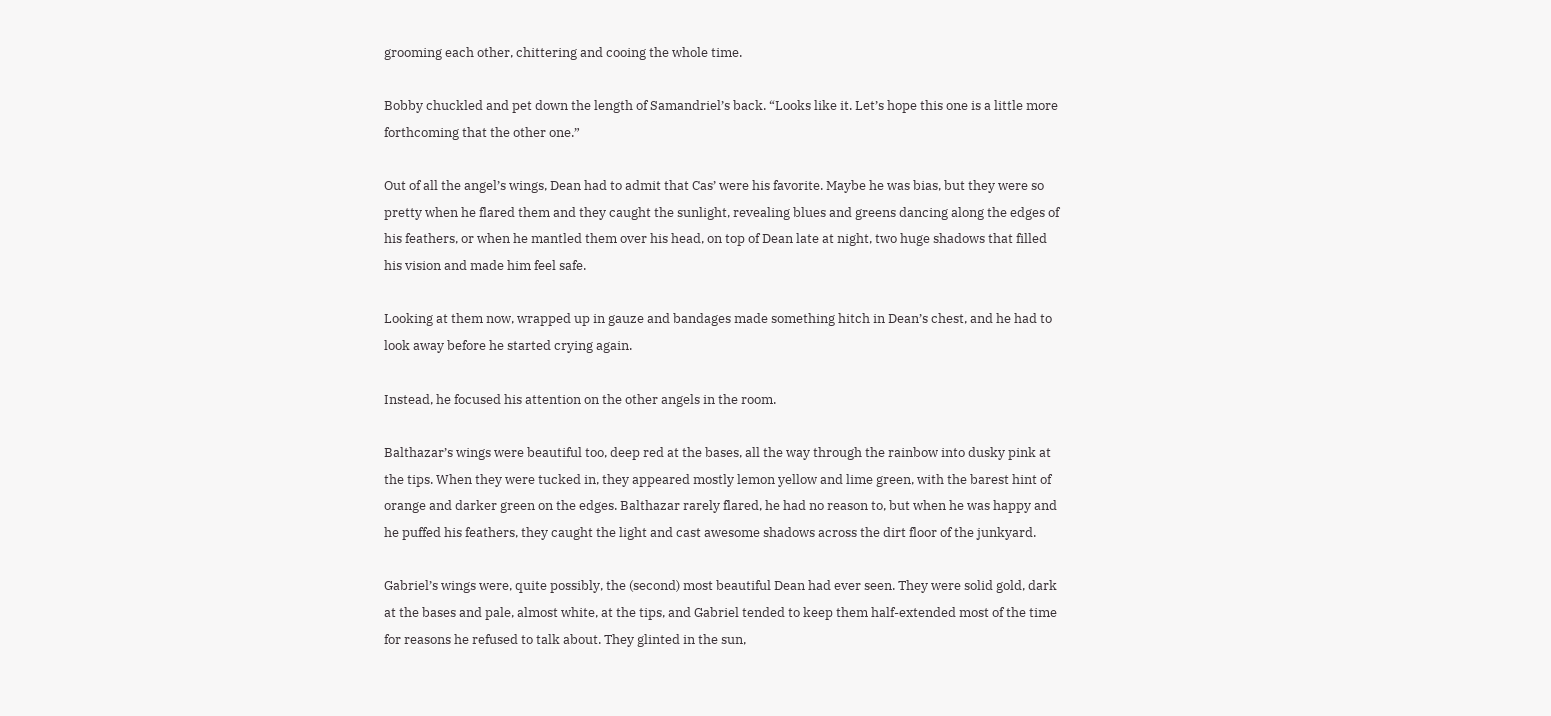grooming each other, chittering and cooing the whole time.

Bobby chuckled and pet down the length of Samandriel’s back. “Looks like it. Let’s hope this one is a little more forthcoming that the other one.”

Out of all the angel’s wings, Dean had to admit that Cas’ were his favorite. Maybe he was bias, but they were so pretty when he flared them and they caught the sunlight, revealing blues and greens dancing along the edges of his feathers, or when he mantled them over his head, on top of Dean late at night, two huge shadows that filled his vision and made him feel safe.

Looking at them now, wrapped up in gauze and bandages made something hitch in Dean’s chest, and he had to look away before he started crying again.

Instead, he focused his attention on the other angels in the room.

Balthazar’s wings were beautiful too, deep red at the bases, all the way through the rainbow into dusky pink at the tips. When they were tucked in, they appeared mostly lemon yellow and lime green, with the barest hint of orange and darker green on the edges. Balthazar rarely flared, he had no reason to, but when he was happy and he puffed his feathers, they caught the light and cast awesome shadows across the dirt floor of the junkyard.

Gabriel’s wings were, quite possibly, the (second) most beautiful Dean had ever seen. They were solid gold, dark at the bases and pale, almost white, at the tips, and Gabriel tended to keep them half-extended most of the time for reasons he refused to talk about. They glinted in the sun,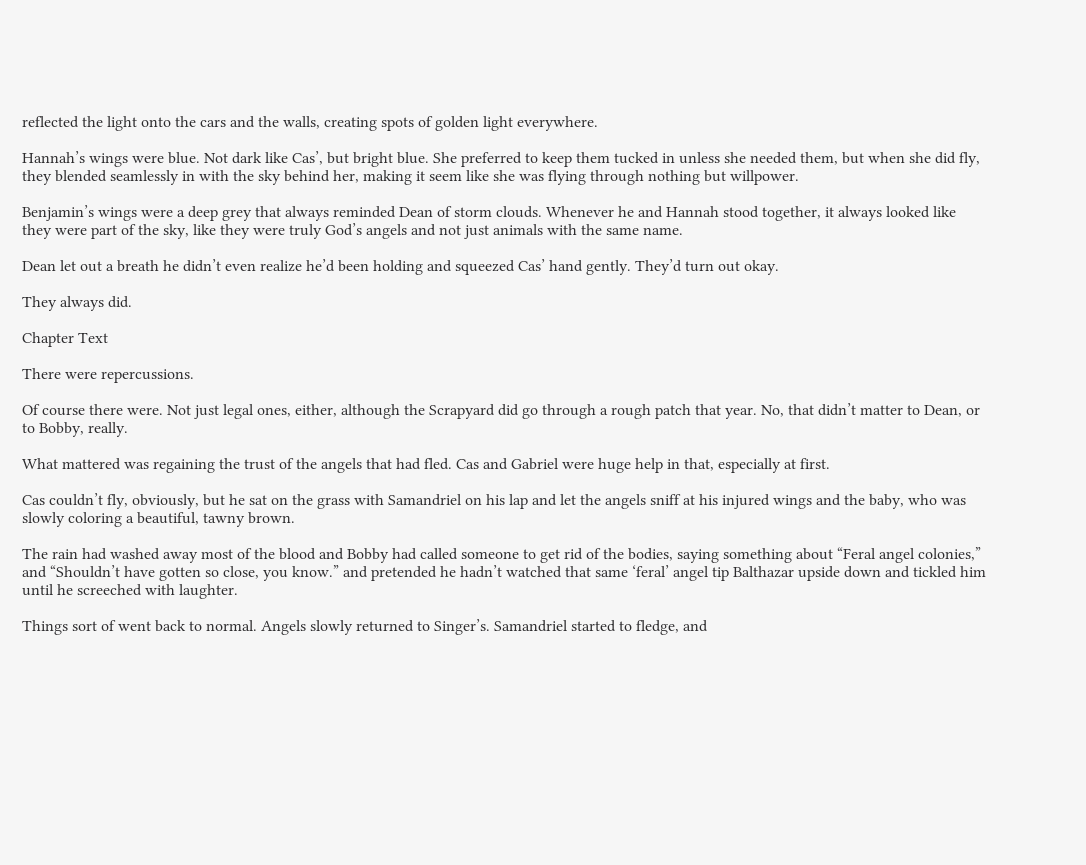reflected the light onto the cars and the walls, creating spots of golden light everywhere.

Hannah’s wings were blue. Not dark like Cas’, but bright blue. She preferred to keep them tucked in unless she needed them, but when she did fly, they blended seamlessly in with the sky behind her, making it seem like she was flying through nothing but willpower.

Benjamin’s wings were a deep grey that always reminded Dean of storm clouds. Whenever he and Hannah stood together, it always looked like they were part of the sky, like they were truly God’s angels and not just animals with the same name.

Dean let out a breath he didn’t even realize he’d been holding and squeezed Cas’ hand gently. They’d turn out okay.

They always did.

Chapter Text

There were repercussions.

Of course there were. Not just legal ones, either, although the Scrapyard did go through a rough patch that year. No, that didn’t matter to Dean, or to Bobby, really.

What mattered was regaining the trust of the angels that had fled. Cas and Gabriel were huge help in that, especially at first.

Cas couldn’t fly, obviously, but he sat on the grass with Samandriel on his lap and let the angels sniff at his injured wings and the baby, who was slowly coloring a beautiful, tawny brown.

The rain had washed away most of the blood and Bobby had called someone to get rid of the bodies, saying something about “Feral angel colonies,” and “Shouldn’t have gotten so close, you know.” and pretended he hadn’t watched that same ‘feral’ angel tip Balthazar upside down and tickled him until he screeched with laughter.

Things sort of went back to normal. Angels slowly returned to Singer’s. Samandriel started to fledge, and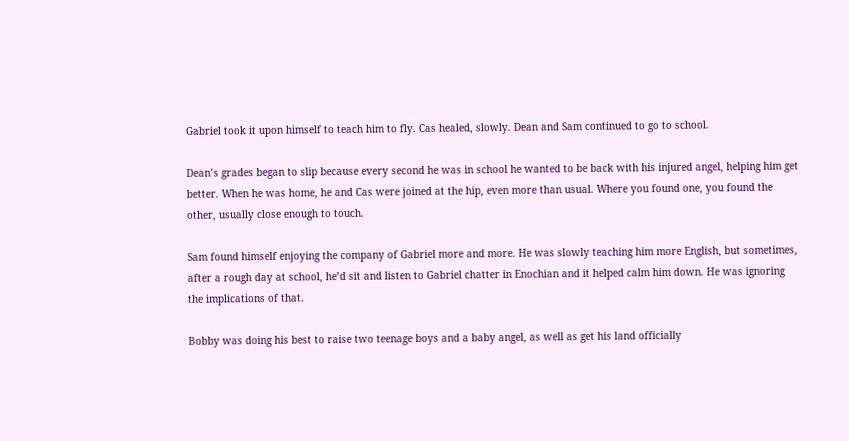Gabriel took it upon himself to teach him to fly. Cas healed, slowly. Dean and Sam continued to go to school.

Dean’s grades began to slip because every second he was in school he wanted to be back with his injured angel, helping him get better. When he was home, he and Cas were joined at the hip, even more than usual. Where you found one, you found the other, usually close enough to touch.

Sam found himself enjoying the company of Gabriel more and more. He was slowly teaching him more English, but sometimes, after a rough day at school, he’d sit and listen to Gabriel chatter in Enochian and it helped calm him down. He was ignoring the implications of that.

Bobby was doing his best to raise two teenage boys and a baby angel, as well as get his land officially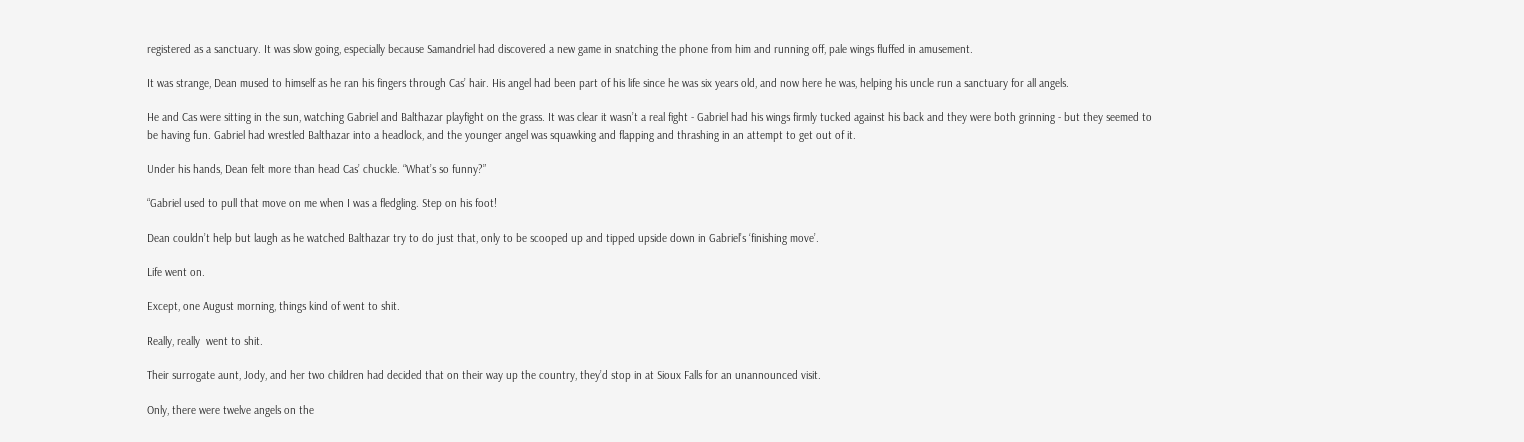registered as a sanctuary. It was slow going, especially because Samandriel had discovered a new game in snatching the phone from him and running off, pale wings fluffed in amusement.

It was strange, Dean mused to himself as he ran his fingers through Cas’ hair. His angel had been part of his life since he was six years old, and now here he was, helping his uncle run a sanctuary for all angels.

He and Cas were sitting in the sun, watching Gabriel and Balthazar playfight on the grass. It was clear it wasn’t a real fight - Gabriel had his wings firmly tucked against his back and they were both grinning - but they seemed to be having fun. Gabriel had wrestled Balthazar into a headlock, and the younger angel was squawking and flapping and thrashing in an attempt to get out of it.

Under his hands, Dean felt more than head Cas’ chuckle. “What’s so funny?”

“Gabriel used to pull that move on me when I was a fledgling. Step on his foot!

Dean couldn’t help but laugh as he watched Balthazar try to do just that, only to be scooped up and tipped upside down in Gabriel’s ‘finishing move’.

Life went on.

Except, one August morning, things kind of went to shit.

Really, really  went to shit.

Their surrogate aunt, Jody, and her two children had decided that on their way up the country, they’d stop in at Sioux Falls for an unannounced visit.

Only, there were twelve angels on the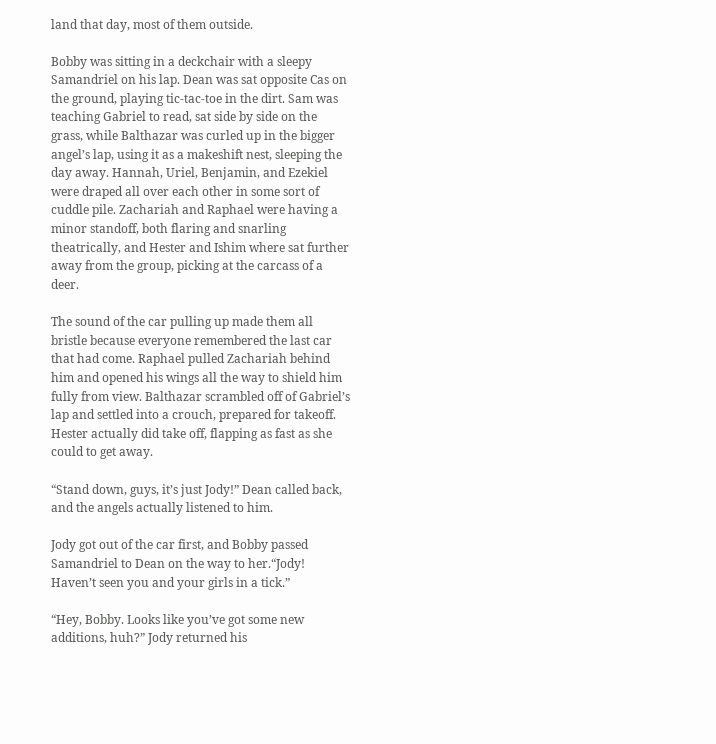land that day, most of them outside.

Bobby was sitting in a deckchair with a sleepy Samandriel on his lap. Dean was sat opposite Cas on the ground, playing tic-tac-toe in the dirt. Sam was teaching Gabriel to read, sat side by side on the grass, while Balthazar was curled up in the bigger angel’s lap, using it as a makeshift nest, sleeping the day away. Hannah, Uriel, Benjamin, and Ezekiel were draped all over each other in some sort of cuddle pile. Zachariah and Raphael were having a minor standoff, both flaring and snarling theatrically, and Hester and Ishim where sat further away from the group, picking at the carcass of a deer.

The sound of the car pulling up made them all bristle because everyone remembered the last car that had come. Raphael pulled Zachariah behind him and opened his wings all the way to shield him fully from view. Balthazar scrambled off of Gabriel’s lap and settled into a crouch, prepared for takeoff. Hester actually did take off, flapping as fast as she could to get away.

“Stand down, guys, it’s just Jody!” Dean called back, and the angels actually listened to him.

Jody got out of the car first, and Bobby passed Samandriel to Dean on the way to her.“Jody! Haven’t seen you and your girls in a tick.”

“Hey, Bobby. Looks like you’ve got some new additions, huh?” Jody returned his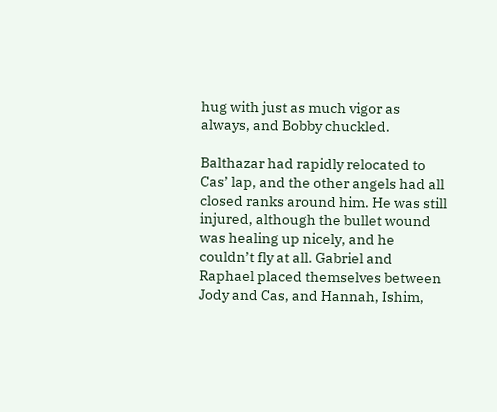hug with just as much vigor as always, and Bobby chuckled.

Balthazar had rapidly relocated to Cas’ lap, and the other angels had all closed ranks around him. He was still injured, although the bullet wound was healing up nicely, and he couldn’t fly at all. Gabriel and Raphael placed themselves between Jody and Cas, and Hannah, Ishim,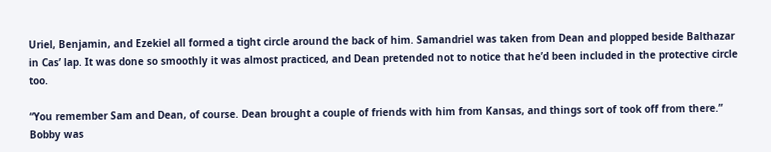Uriel, Benjamin, and Ezekiel all formed a tight circle around the back of him. Samandriel was taken from Dean and plopped beside Balthazar in Cas’ lap. It was done so smoothly it was almost practiced, and Dean pretended not to notice that he’d been included in the protective circle too.

“You remember Sam and Dean, of course. Dean brought a couple of friends with him from Kansas, and things sort of took off from there.” Bobby was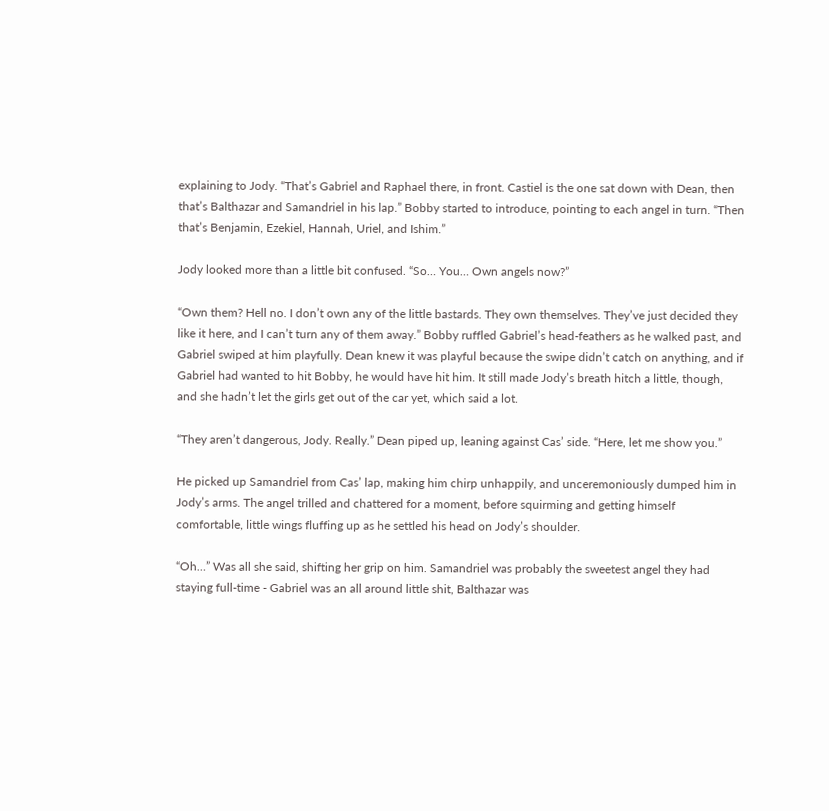explaining to Jody. “That’s Gabriel and Raphael there, in front. Castiel is the one sat down with Dean, then that’s Balthazar and Samandriel in his lap.” Bobby started to introduce, pointing to each angel in turn. “Then that’s Benjamin, Ezekiel, Hannah, Uriel, and Ishim.”

Jody looked more than a little bit confused. “So… You… Own angels now?”

“Own them? Hell no. I don’t own any of the little bastards. They own themselves. They’ve just decided they like it here, and I can’t turn any of them away.” Bobby ruffled Gabriel’s head-feathers as he walked past, and Gabriel swiped at him playfully. Dean knew it was playful because the swipe didn’t catch on anything, and if Gabriel had wanted to hit Bobby, he would have hit him. It still made Jody’s breath hitch a little, though, and she hadn’t let the girls get out of the car yet, which said a lot.

“They aren’t dangerous, Jody. Really.” Dean piped up, leaning against Cas’ side. “Here, let me show you.”

He picked up Samandriel from Cas’ lap, making him chirp unhappily, and unceremoniously dumped him in Jody’s arms. The angel trilled and chattered for a moment, before squirming and getting himself comfortable, little wings fluffing up as he settled his head on Jody’s shoulder.

“Oh…” Was all she said, shifting her grip on him. Samandriel was probably the sweetest angel they had staying full-time - Gabriel was an all around little shit, Balthazar was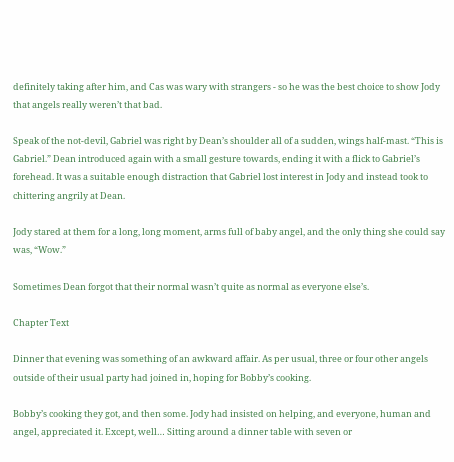definitely taking after him, and Cas was wary with strangers - so he was the best choice to show Jody that angels really weren’t that bad.

Speak of the not-devil, Gabriel was right by Dean’s shoulder all of a sudden, wings half-mast. “This is Gabriel.” Dean introduced again with a small gesture towards, ending it with a flick to Gabriel’s forehead. It was a suitable enough distraction that Gabriel lost interest in Jody and instead took to chittering angrily at Dean.

Jody stared at them for a long, long moment, arms full of baby angel, and the only thing she could say was, “Wow.”

Sometimes Dean forgot that their normal wasn’t quite as normal as everyone else’s.

Chapter Text

Dinner that evening was something of an awkward affair. As per usual, three or four other angels outside of their usual party had joined in, hoping for Bobby’s cooking.

Bobby’s cooking they got, and then some. Jody had insisted on helping, and everyone, human and angel, appreciated it. Except, well… Sitting around a dinner table with seven or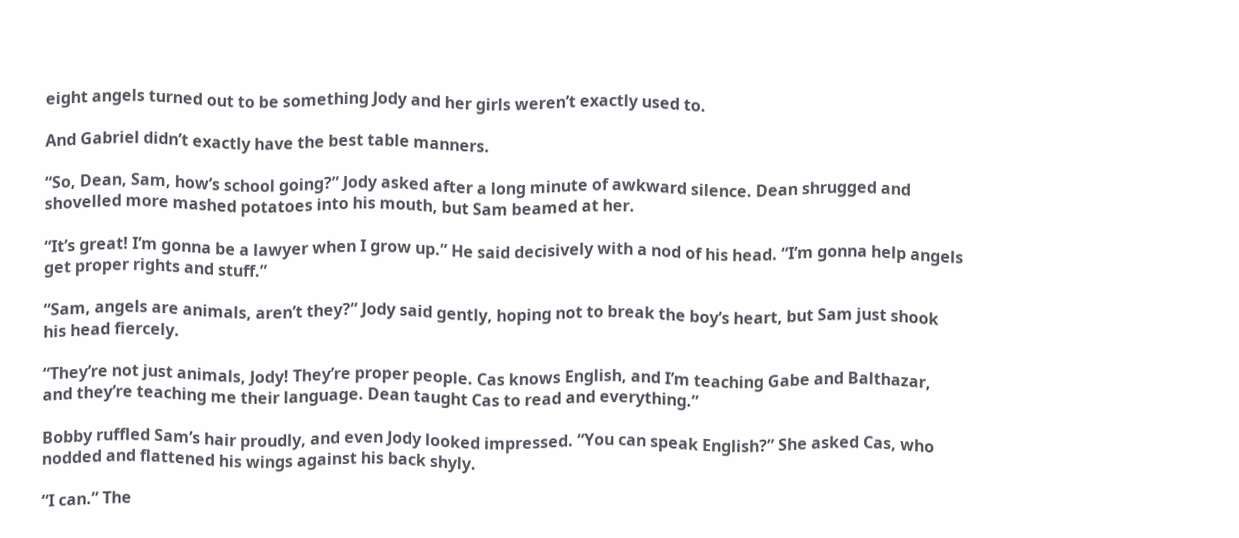eight angels turned out to be something Jody and her girls weren’t exactly used to.

And Gabriel didn’t exactly have the best table manners.

“So, Dean, Sam, how’s school going?” Jody asked after a long minute of awkward silence. Dean shrugged and shovelled more mashed potatoes into his mouth, but Sam beamed at her.

“It’s great! I’m gonna be a lawyer when I grow up.” He said decisively with a nod of his head. “I’m gonna help angels get proper rights and stuff.”

“Sam, angels are animals, aren’t they?” Jody said gently, hoping not to break the boy’s heart, but Sam just shook his head fiercely.

“They’re not just animals, Jody! They’re proper people. Cas knows English, and I’m teaching Gabe and Balthazar, and they’re teaching me their language. Dean taught Cas to read and everything.”

Bobby ruffled Sam’s hair proudly, and even Jody looked impressed. “You can speak English?” She asked Cas, who nodded and flattened his wings against his back shyly.

“I can.” The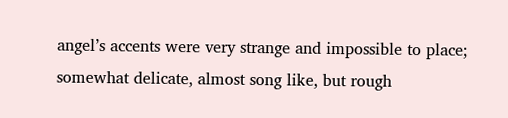angel’s accents were very strange and impossible to place; somewhat delicate, almost song like, but rough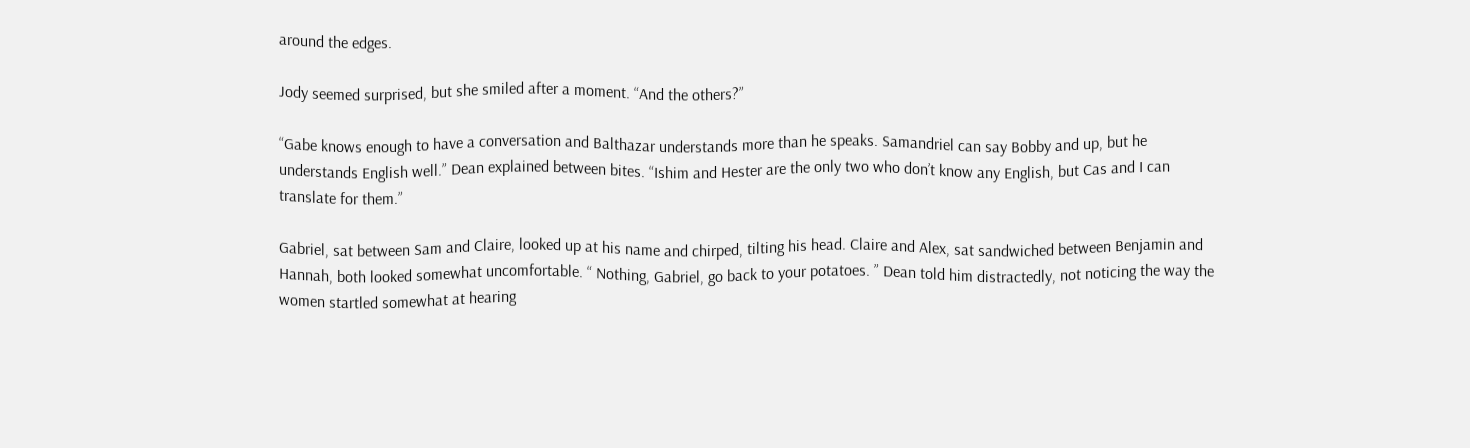around the edges.

Jody seemed surprised, but she smiled after a moment. “And the others?”

“Gabe knows enough to have a conversation and Balthazar understands more than he speaks. Samandriel can say Bobby and up, but he understands English well.” Dean explained between bites. “Ishim and Hester are the only two who don’t know any English, but Cas and I can translate for them.”

Gabriel, sat between Sam and Claire, looked up at his name and chirped, tilting his head. Claire and Alex, sat sandwiched between Benjamin and Hannah, both looked somewhat uncomfortable. “ Nothing, Gabriel, go back to your potatoes. ” Dean told him distractedly, not noticing the way the women startled somewhat at hearing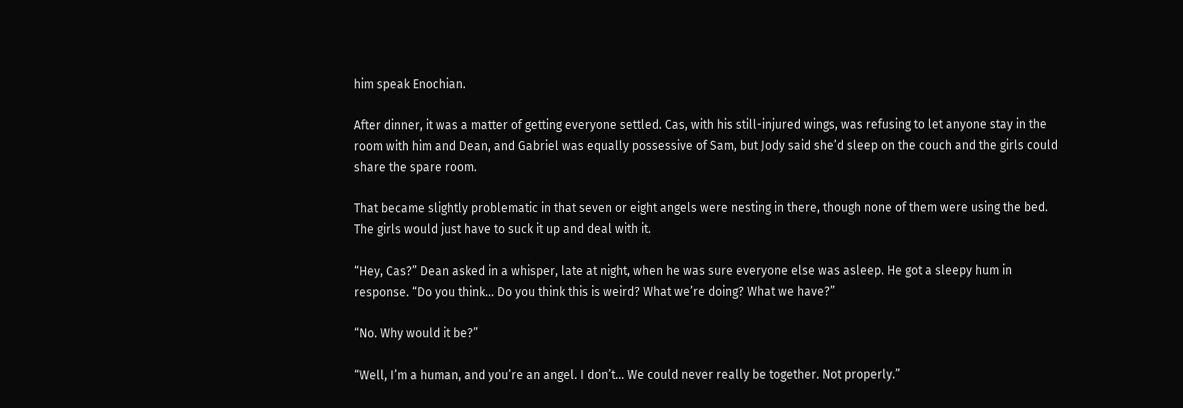him speak Enochian.

After dinner, it was a matter of getting everyone settled. Cas, with his still-injured wings, was refusing to let anyone stay in the room with him and Dean, and Gabriel was equally possessive of Sam, but Jody said she’d sleep on the couch and the girls could share the spare room.

That became slightly problematic in that seven or eight angels were nesting in there, though none of them were using the bed. The girls would just have to suck it up and deal with it.

“Hey, Cas?” Dean asked in a whisper, late at night, when he was sure everyone else was asleep. He got a sleepy hum in response. “Do you think… Do you think this is weird? What we’re doing? What we have?”

“No. Why would it be?”

“Well, I’m a human, and you’re an angel. I don’t… We could never really be together. Not properly.”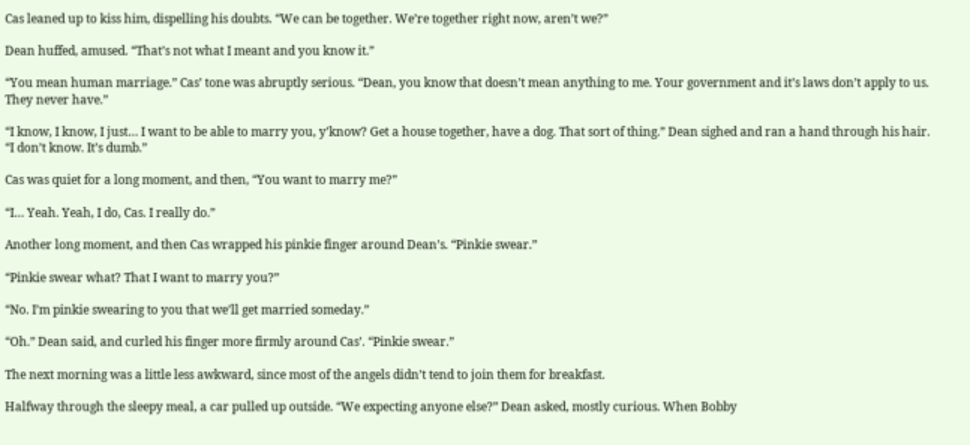Cas leaned up to kiss him, dispelling his doubts. “We can be together. We’re together right now, aren’t we?”

Dean huffed, amused. “That’s not what I meant and you know it.”

“You mean human marriage.” Cas’ tone was abruptly serious. “Dean, you know that doesn’t mean anything to me. Your government and it’s laws don’t apply to us. They never have.”

“I know, I know, I just… I want to be able to marry you, y’know? Get a house together, have a dog. That sort of thing.” Dean sighed and ran a hand through his hair. “I don’t know. It’s dumb.”

Cas was quiet for a long moment, and then, “You want to marry me?”

“I… Yeah. Yeah, I do, Cas. I really do.”

Another long moment, and then Cas wrapped his pinkie finger around Dean’s. “Pinkie swear.”

“Pinkie swear what? That I want to marry you?”

“No. I’m pinkie swearing to you that we’ll get married someday.”

“Oh.” Dean said, and curled his finger more firmly around Cas’. “Pinkie swear.”

The next morning was a little less awkward, since most of the angels didn’t tend to join them for breakfast.

Halfway through the sleepy meal, a car pulled up outside. “We expecting anyone else?” Dean asked, mostly curious. When Bobby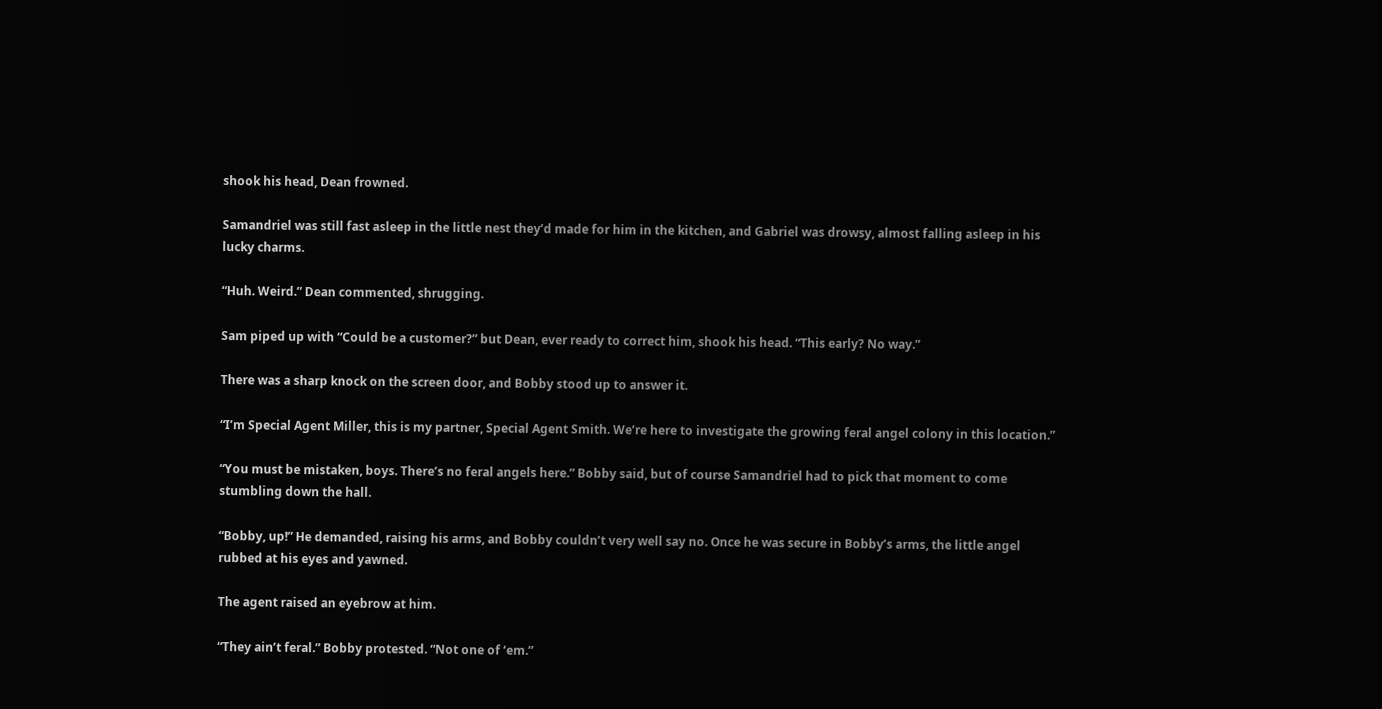shook his head, Dean frowned.

Samandriel was still fast asleep in the little nest they’d made for him in the kitchen, and Gabriel was drowsy, almost falling asleep in his lucky charms.

“Huh. Weird.” Dean commented, shrugging.

Sam piped up with “Could be a customer?” but Dean, ever ready to correct him, shook his head. “This early? No way.”

There was a sharp knock on the screen door, and Bobby stood up to answer it.

“I’m Special Agent Miller, this is my partner, Special Agent Smith. We’re here to investigate the growing feral angel colony in this location.”

“You must be mistaken, boys. There’s no feral angels here.” Bobby said, but of course Samandriel had to pick that moment to come stumbling down the hall.

“Bobby, up!” He demanded, raising his arms, and Bobby couldn’t very well say no. Once he was secure in Bobby’s arms, the little angel rubbed at his eyes and yawned.

The agent raised an eyebrow at him.

“They ain’t feral.” Bobby protested. “Not one of ‘em.”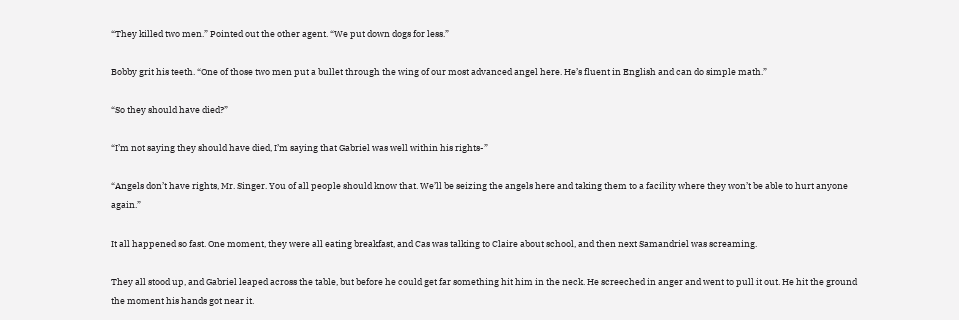“They killed two men.” Pointed out the other agent. “We put down dogs for less.”

Bobby grit his teeth. “One of those two men put a bullet through the wing of our most advanced angel here. He’s fluent in English and can do simple math.”

“So they should have died?”

“I’m not saying they should have died, I’m saying that Gabriel was well within his rights-”

“Angels don’t have rights, Mr. Singer. You of all people should know that. We’ll be seizing the angels here and taking them to a facility where they won’t be able to hurt anyone again.”

It all happened so fast. One moment, they were all eating breakfast, and Cas was talking to Claire about school, and then next Samandriel was screaming.

They all stood up, and Gabriel leaped across the table, but before he could get far something hit him in the neck. He screeched in anger and went to pull it out. He hit the ground the moment his hands got near it.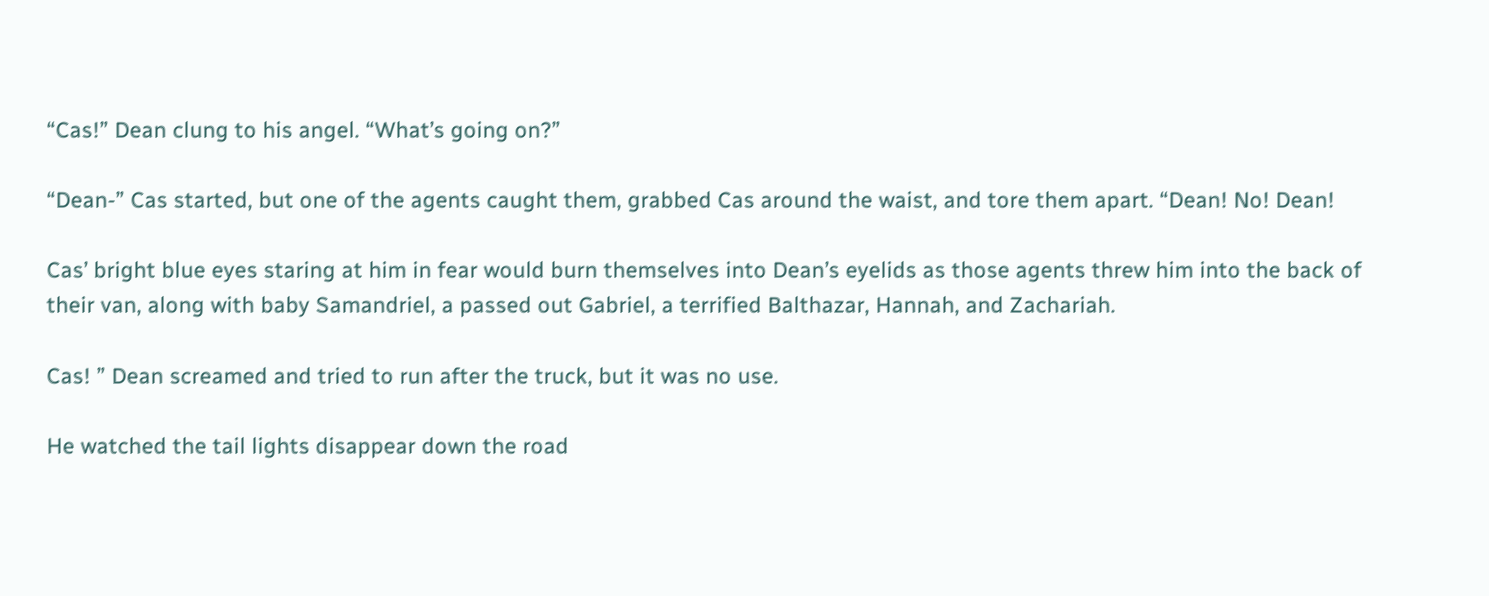“Cas!” Dean clung to his angel. “What’s going on?”

“Dean-” Cas started, but one of the agents caught them, grabbed Cas around the waist, and tore them apart. “Dean! No! Dean!

Cas’ bright blue eyes staring at him in fear would burn themselves into Dean’s eyelids as those agents threw him into the back of their van, along with baby Samandriel, a passed out Gabriel, a terrified Balthazar, Hannah, and Zachariah.

Cas! ” Dean screamed and tried to run after the truck, but it was no use.

He watched the tail lights disappear down the road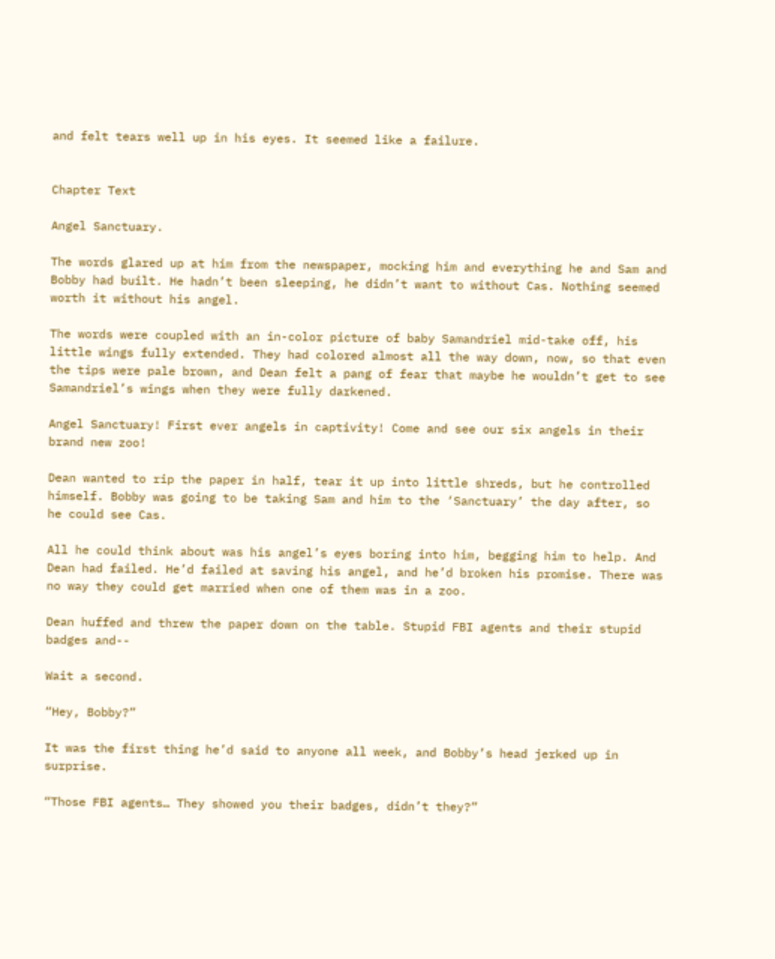and felt tears well up in his eyes. It seemed like a failure.


Chapter Text

Angel Sanctuary.

The words glared up at him from the newspaper, mocking him and everything he and Sam and Bobby had built. He hadn’t been sleeping, he didn’t want to without Cas. Nothing seemed worth it without his angel.

The words were coupled with an in-color picture of baby Samandriel mid-take off, his little wings fully extended. They had colored almost all the way down, now, so that even the tips were pale brown, and Dean felt a pang of fear that maybe he wouldn’t get to see Samandriel’s wings when they were fully darkened.

Angel Sanctuary! First ever angels in captivity! Come and see our six angels in their brand new zoo!

Dean wanted to rip the paper in half, tear it up into little shreds, but he controlled himself. Bobby was going to be taking Sam and him to the ‘Sanctuary’ the day after, so he could see Cas.

All he could think about was his angel’s eyes boring into him, begging him to help. And Dean had failed. He’d failed at saving his angel, and he’d broken his promise. There was no way they could get married when one of them was in a zoo.

Dean huffed and threw the paper down on the table. Stupid FBI agents and their stupid badges and--

Wait a second.

“Hey, Bobby?”

It was the first thing he’d said to anyone all week, and Bobby’s head jerked up in surprise.

“Those FBI agents… They showed you their badges, didn’t they?”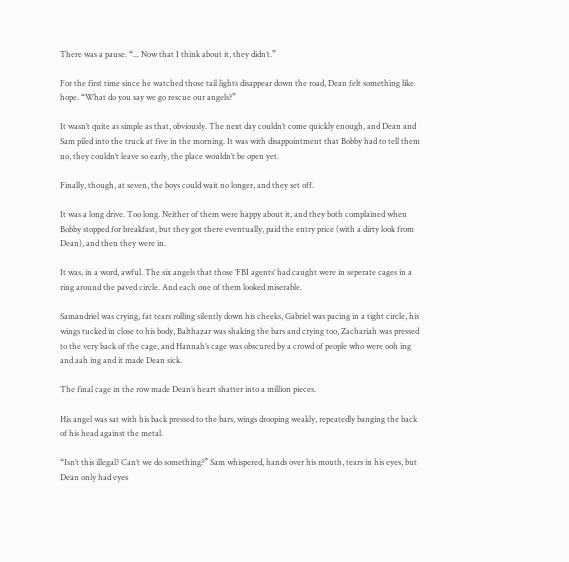There was a pause. “... Now that I think about it, they didn’t.”

For the first time since he watched those tail lights disappear down the road, Dean felt something like hope. “What do you say we go rescue our angels?”

It wasn’t quite as simple as that, obviously. The next day couldn’t come quickly enough, and Dean and Sam piled into the truck at five in the morning. It was with disappointment that Bobby had to tell them no, they couldn’t leave so early, the place wouldn’t be open yet.

Finally, though, at seven, the boys could wait no longer, and they set off.

It was a long drive. Too long. Neither of them were happy about it, and they both complained when Bobby stopped for breakfast, but they got there eventually, paid the entry price (with a dirty look from Dean), and then they were in.

It was, in a word, awful. The six angels that those ‘FBI agents’ had caught were in seperate cages in a ring around the paved circle. And each one of them looked miserable.

Samandriel was crying, fat tears rolling silently down his cheeks, Gabriel was pacing in a tight circle, his wings tucked in close to his body, Balthazar was shaking the bars and crying too, Zachariah was pressed to the very back of the cage, and Hannah’s cage was obscured by a crowd of people who were ooh ing and aah ing and it made Dean sick.

The final cage in the row made Dean’s heart shatter into a million pieces.

His angel was sat with his back pressed to the bars, wings drooping weakly, repeatedly banging the back of his head against the metal.

“Isn’t this illegal? Can’t we do something?” Sam whispered, hands over his mouth, tears in his eyes, but Dean only had eyes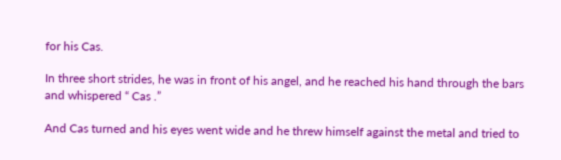for his Cas.

In three short strides, he was in front of his angel, and he reached his hand through the bars and whispered “ Cas .”

And Cas turned and his eyes went wide and he threw himself against the metal and tried to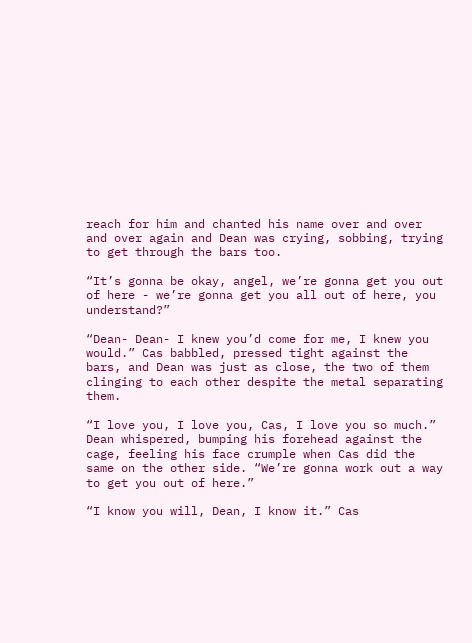reach for him and chanted his name over and over and over again and Dean was crying, sobbing, trying to get through the bars too.

“It’s gonna be okay, angel, we’re gonna get you out of here - we’re gonna get you all out of here, you understand?”

“Dean- Dean- I knew you’d come for me, I knew you would.” Cas babbled, pressed tight against the bars, and Dean was just as close, the two of them clinging to each other despite the metal separating them.

“I love you, I love you, Cas, I love you so much.” Dean whispered, bumping his forehead against the cage, feeling his face crumple when Cas did the same on the other side. “We’re gonna work out a way to get you out of here.”

“I know you will, Dean, I know it.” Cas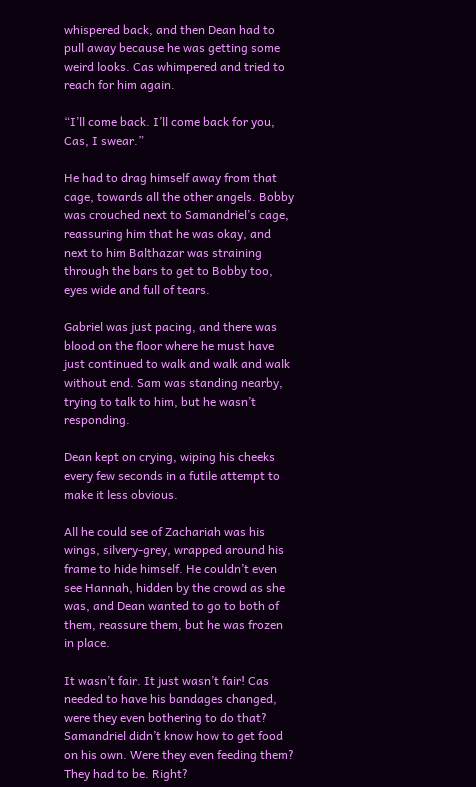whispered back, and then Dean had to pull away because he was getting some weird looks. Cas whimpered and tried to reach for him again.

“I’ll come back. I’ll come back for you, Cas, I swear.”

He had to drag himself away from that cage, towards all the other angels. Bobby was crouched next to Samandriel’s cage, reassuring him that he was okay, and next to him Balthazar was straining through the bars to get to Bobby too, eyes wide and full of tears.

Gabriel was just pacing, and there was blood on the floor where he must have just continued to walk and walk and walk without end. Sam was standing nearby, trying to talk to him, but he wasn’t responding.

Dean kept on crying, wiping his cheeks every few seconds in a futile attempt to make it less obvious.

All he could see of Zachariah was his wings, silvery-grey, wrapped around his frame to hide himself. He couldn’t even see Hannah, hidden by the crowd as she was, and Dean wanted to go to both of them, reassure them, but he was frozen in place.

It wasn’t fair. It just wasn’t fair! Cas needed to have his bandages changed, were they even bothering to do that? Samandriel didn’t know how to get food on his own. Were they even feeding them? They had to be. Right?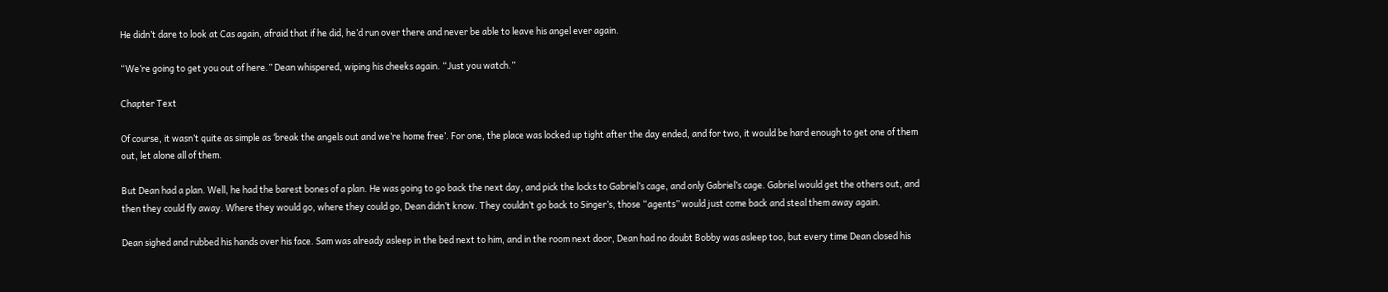He didn’t dare to look at Cas again, afraid that if he did, he’d run over there and never be able to leave his angel ever again.

“We’re going to get you out of here.” Dean whispered, wiping his cheeks again. “Just you watch.”

Chapter Text

Of course, it wasn’t quite as simple as ‘break the angels out and we’re home free’. For one, the place was locked up tight after the day ended, and for two, it would be hard enough to get one of them out, let alone all of them.

But Dean had a plan. Well, he had the barest bones of a plan. He was going to go back the next day, and pick the locks to Gabriel’s cage, and only Gabriel’s cage. Gabriel would get the others out, and then they could fly away. Where they would go, where they could go, Dean didn’t know. They couldn’t go back to Singer’s, those “agents” would just come back and steal them away again.

Dean sighed and rubbed his hands over his face. Sam was already asleep in the bed next to him, and in the room next door, Dean had no doubt Bobby was asleep too, but every time Dean closed his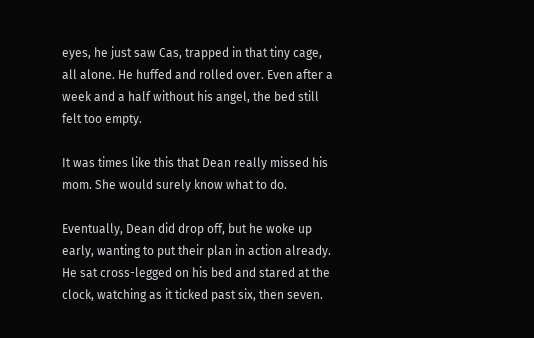eyes, he just saw Cas, trapped in that tiny cage, all alone. He huffed and rolled over. Even after a week and a half without his angel, the bed still felt too empty.

It was times like this that Dean really missed his mom. She would surely know what to do.

Eventually, Dean did drop off, but he woke up early, wanting to put their plan in action already. He sat cross-legged on his bed and stared at the clock, watching as it ticked past six, then seven.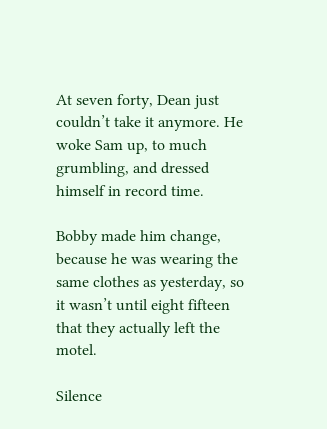At seven forty, Dean just couldn’t take it anymore. He woke Sam up, to much grumbling, and dressed himself in record time.

Bobby made him change, because he was wearing the same clothes as yesterday, so it wasn’t until eight fifteen that they actually left the motel.

Silence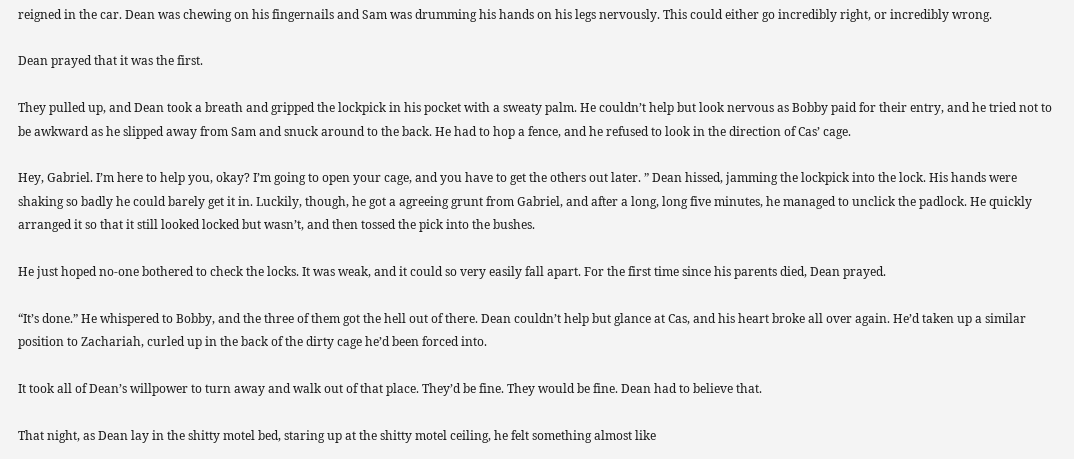reigned in the car. Dean was chewing on his fingernails and Sam was drumming his hands on his legs nervously. This could either go incredibly right, or incredibly wrong.

Dean prayed that it was the first.

They pulled up, and Dean took a breath and gripped the lockpick in his pocket with a sweaty palm. He couldn’t help but look nervous as Bobby paid for their entry, and he tried not to be awkward as he slipped away from Sam and snuck around to the back. He had to hop a fence, and he refused to look in the direction of Cas’ cage.

Hey, Gabriel. I’m here to help you, okay? I’m going to open your cage, and you have to get the others out later. ” Dean hissed, jamming the lockpick into the lock. His hands were shaking so badly he could barely get it in. Luckily, though, he got a agreeing grunt from Gabriel, and after a long, long five minutes, he managed to unclick the padlock. He quickly arranged it so that it still looked locked but wasn’t, and then tossed the pick into the bushes.

He just hoped no-one bothered to check the locks. It was weak, and it could so very easily fall apart. For the first time since his parents died, Dean prayed.

“It’s done.” He whispered to Bobby, and the three of them got the hell out of there. Dean couldn’t help but glance at Cas, and his heart broke all over again. He’d taken up a similar position to Zachariah, curled up in the back of the dirty cage he’d been forced into.

It took all of Dean’s willpower to turn away and walk out of that place. They’d be fine. They would be fine. Dean had to believe that.

That night, as Dean lay in the shitty motel bed, staring up at the shitty motel ceiling, he felt something almost like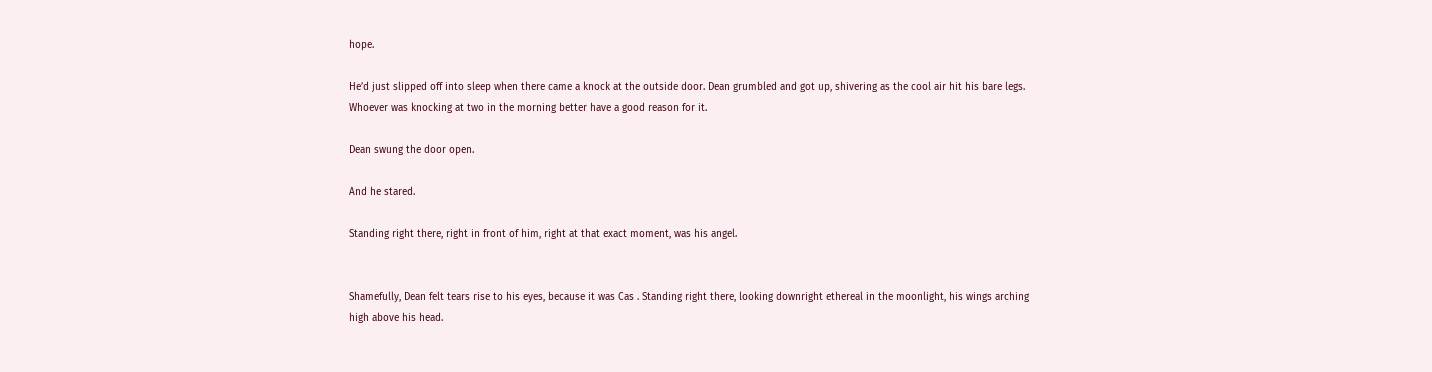hope.

He’d just slipped off into sleep when there came a knock at the outside door. Dean grumbled and got up, shivering as the cool air hit his bare legs. Whoever was knocking at two in the morning better have a good reason for it.

Dean swung the door open.

And he stared.

Standing right there, right in front of him, right at that exact moment, was his angel.


Shamefully, Dean felt tears rise to his eyes, because it was Cas . Standing right there, looking downright ethereal in the moonlight, his wings arching high above his head.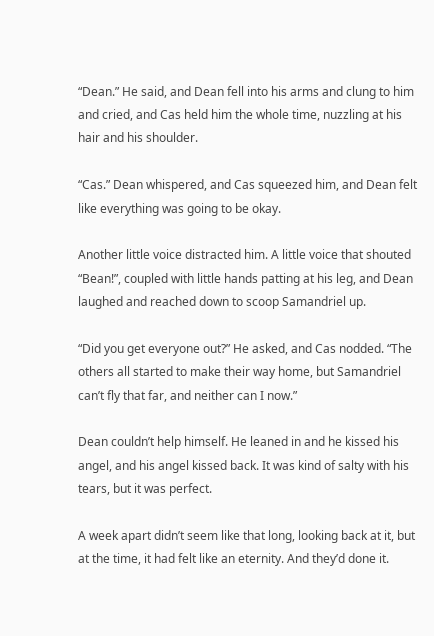“Dean.” He said, and Dean fell into his arms and clung to him and cried, and Cas held him the whole time, nuzzling at his hair and his shoulder.

“Cas.” Dean whispered, and Cas squeezed him, and Dean felt like everything was going to be okay.

Another little voice distracted him. A little voice that shouted “Bean!”, coupled with little hands patting at his leg, and Dean laughed and reached down to scoop Samandriel up.

“Did you get everyone out?” He asked, and Cas nodded. “The others all started to make their way home, but Samandriel can’t fly that far, and neither can I now.”

Dean couldn’t help himself. He leaned in and he kissed his angel, and his angel kissed back. It was kind of salty with his tears, but it was perfect.

A week apart didn’t seem like that long, looking back at it, but at the time, it had felt like an eternity. And they’d done it.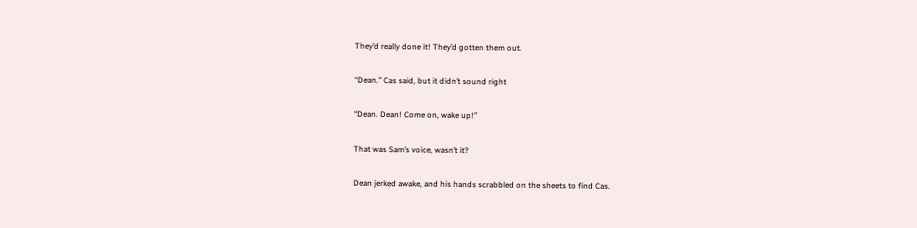They’d really done it! They’d gotten them out.

“Dean.” Cas said, but it didn’t sound right

“Dean. Dean! Come on, wake up!”

That was Sam’s voice, wasn’t it?

Dean jerked awake, and his hands scrabbled on the sheets to find Cas.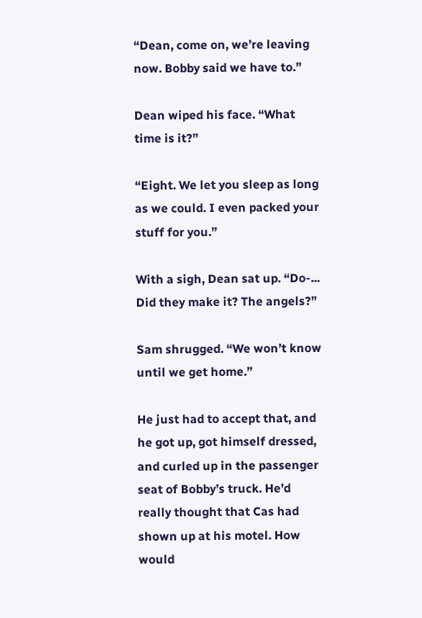“Dean, come on, we’re leaving now. Bobby said we have to.”

Dean wiped his face. “What time is it?”

“Eight. We let you sleep as long as we could. I even packed your stuff for you.”

With a sigh, Dean sat up. “Do-... Did they make it? The angels?”

Sam shrugged. “We won’t know until we get home.”

He just had to accept that, and he got up, got himself dressed, and curled up in the passenger seat of Bobby’s truck. He’d really thought that Cas had shown up at his motel. How would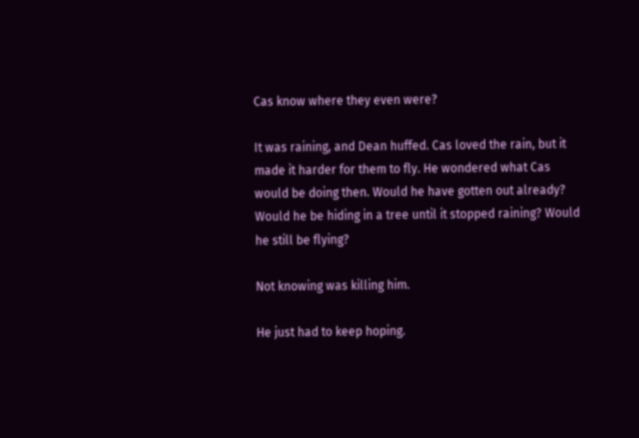Cas know where they even were?

It was raining, and Dean huffed. Cas loved the rain, but it made it harder for them to fly. He wondered what Cas would be doing then. Would he have gotten out already? Would he be hiding in a tree until it stopped raining? Would he still be flying?

Not knowing was killing him.

He just had to keep hoping.